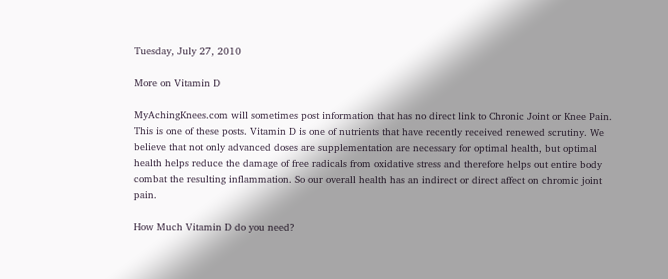Tuesday, July 27, 2010

More on Vitamin D

MyAchingKnees.com will sometimes post information that has no direct link to Chronic Joint or Knee Pain. This is one of these posts. Vitamin D is one of nutrients that have recently received renewed scrutiny. We believe that not only advanced doses are supplementation are necessary for optimal health, but optimal health helps reduce the damage of free radicals from oxidative stress and therefore helps out entire body combat the resulting inflammation. So our overall health has an indirect or direct affect on chromic joint pain.

How Much Vitamin D do you need?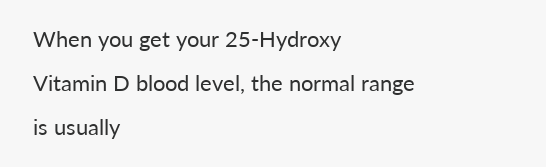When you get your 25-Hydroxy Vitamin D blood level, the normal range is usually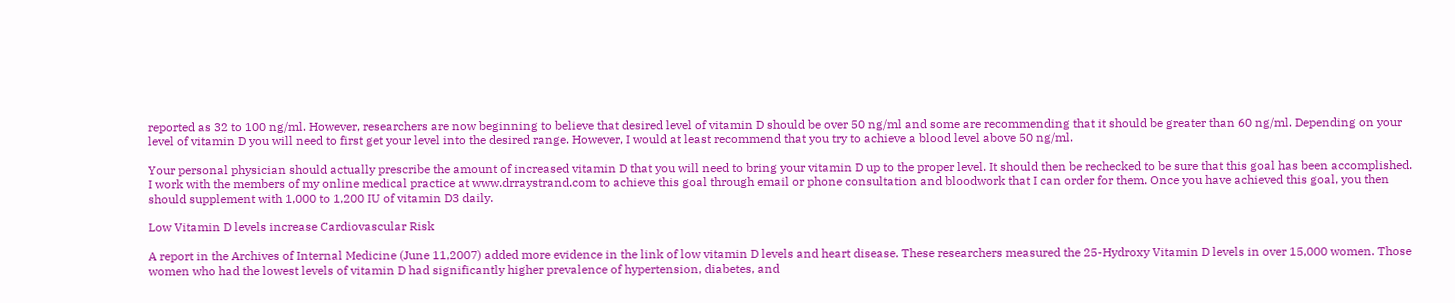reported as 32 to 100 ng/ml. However, researchers are now beginning to believe that desired level of vitamin D should be over 50 ng/ml and some are recommending that it should be greater than 60 ng/ml. Depending on your level of vitamin D you will need to first get your level into the desired range. However, I would at least recommend that you try to achieve a blood level above 50 ng/ml.

Your personal physician should actually prescribe the amount of increased vitamin D that you will need to bring your vitamin D up to the proper level. It should then be rechecked to be sure that this goal has been accomplished. I work with the members of my online medical practice at www.drraystrand.com to achieve this goal through email or phone consultation and bloodwork that I can order for them. Once you have achieved this goal, you then should supplement with 1,000 to 1,200 IU of vitamin D3 daily.

Low Vitamin D levels increase Cardiovascular Risk

A report in the Archives of Internal Medicine (June 11,2007) added more evidence in the link of low vitamin D levels and heart disease. These researchers measured the 25-Hydroxy Vitamin D levels in over 15,000 women. Those women who had the lowest levels of vitamin D had significantly higher prevalence of hypertension, diabetes, and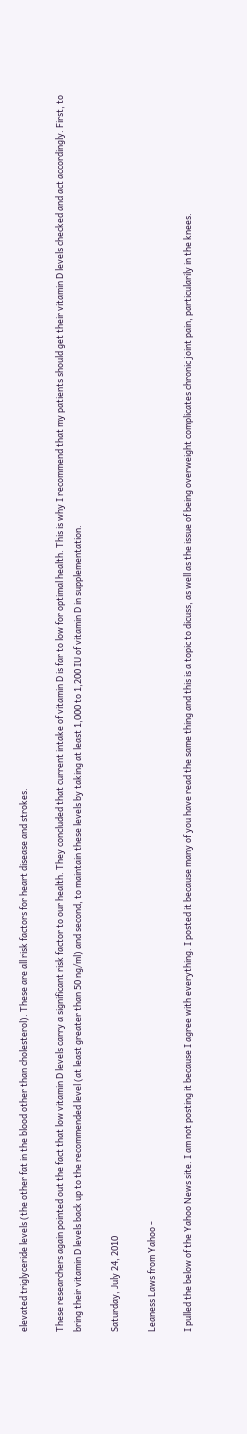elevated triglyceride levels (the other fat in the blood other than cholesterol). These are all risk factors for heart disease and strokes.

These researchers again pointed out the fact that low vitamin D levels carry a significant risk factor to our health. They concluded that current intake of vitamin D is far to low for optimal health. This is why I recommend that my patients should get their vitamin D levels checked and act accordingly. First, to bring their vitamin D levels back up to the recommended level (at least greater than 50 ng/ml) and second, to maintain these levels by taking at least 1,000 to 1,200 IU of vitamin D in supplementation.

Saturday, July 24, 2010

Leaness Laws from Yahoo -

I pulled the below of the Yahoo News site. I am not posting it because I agree with everything. I posted it because many of you have read the same thing and this is a topic to dicuss, as well as the issue of being overweight complicates chronic joint pain, particularily in the knees.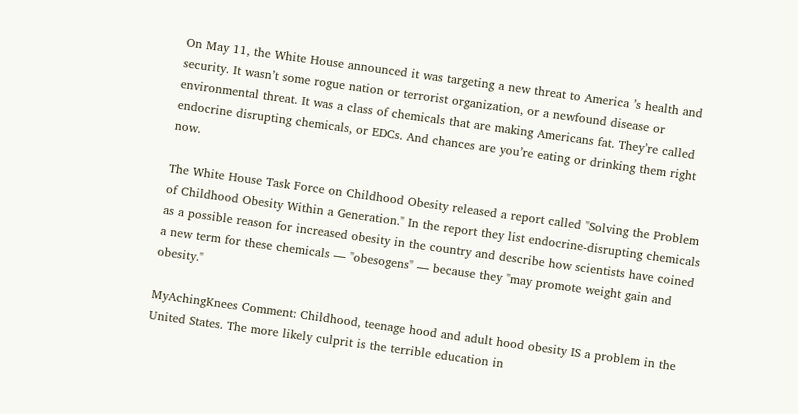On May 11, the White House announced it was targeting a new threat to America ’s health and security. It wasn’t some rogue nation or terrorist organization, or a newfound disease or environmental threat. It was a class of chemicals that are making Americans fat. They’re called endocrine disrupting chemicals, or EDCs. And chances are you’re eating or drinking them right now.

The White House Task Force on Childhood Obesity released a report called "Solving the Problem of Childhood Obesity Within a Generation." In the report they list endocrine-disrupting chemicals as a possible reason for increased obesity in the country and describe how scientists have coined a new term for these chemicals — "obesogens" — because they "may promote weight gain and obesity."

MyAchingKnees Comment: Childhood, teenage hood and adult hood obesity IS a problem in the United States. The more likely culprit is the terrible education in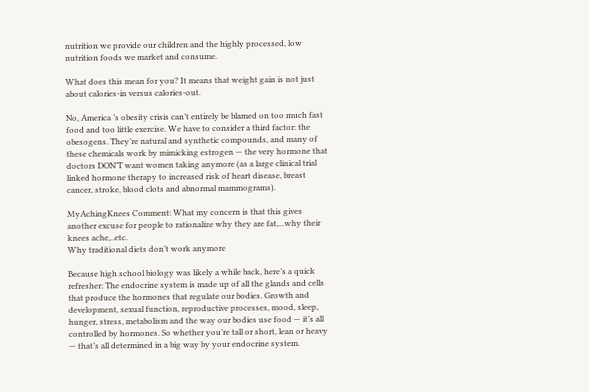nutrition we provide our children and the highly processed, low nutrition foods we market and consume.

What does this mean for you? It means that weight gain is not just about calories-in versus calories-out.

No, America ’s obesity crisis can’t entirely be blamed on too much fast food and too little exercise. We have to consider a third factor: the obesogens. They’re natural and synthetic compounds, and many of these chemicals work by mimicking estrogen — the very hormone that doctors DON’T want women taking anymore (as a large clinical trial linked hormone therapy to increased risk of heart disease, breast cancer, stroke, blood clots and abnormal mammograms).

MyAchingKnees Comment: What my concern is that this gives another excuse for people to rationalize why they are fat,...why their knees ache,..etc.
Why traditional diets don’t work anymore

Because high school biology was likely a while back, here’s a quick refresher: The endocrine system is made up of all the glands and cells that produce the hormones that regulate our bodies. Growth and development, sexual function, reproductive processes, mood, sleep, hunger, stress, metabolism and the way our bodies use food — it’s all controlled by hormones. So whether you’re tall or short, lean or heavy — that’s all determined in a big way by your endocrine system.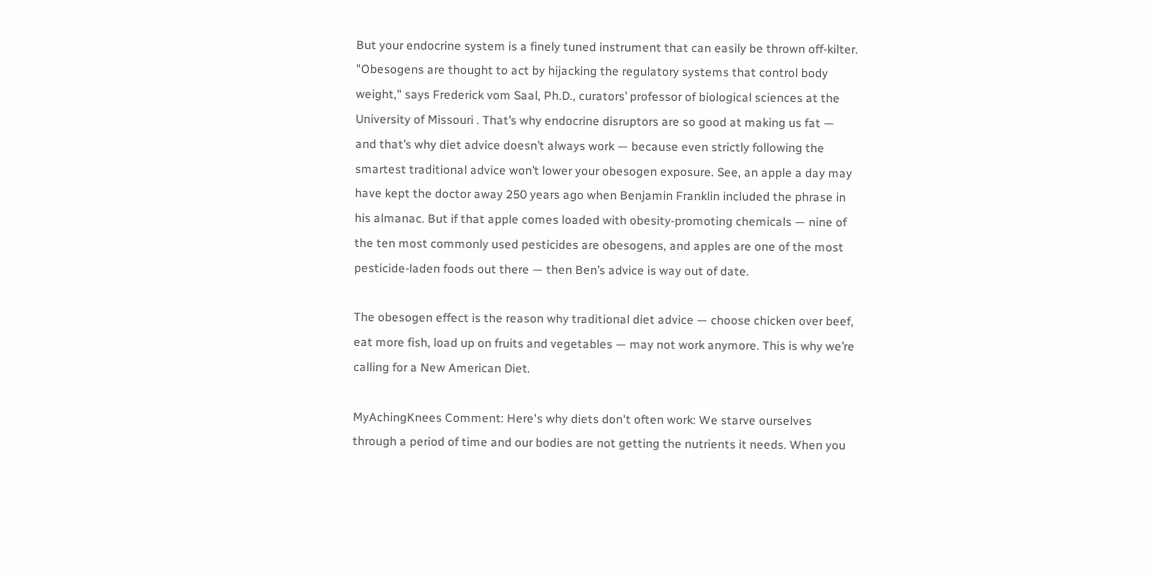But your endocrine system is a finely tuned instrument that can easily be thrown off-kilter. "Obesogens are thought to act by hijacking the regulatory systems that control body weight," says Frederick vom Saal, Ph.D., curators’ professor of biological sciences at the University of Missouri . That’s why endocrine disruptors are so good at making us fat — and that’s why diet advice doesn’t always work — because even strictly following the smartest traditional advice won’t lower your obesogen exposure. See, an apple a day may have kept the doctor away 250 years ago when Benjamin Franklin included the phrase in his almanac. But if that apple comes loaded with obesity-promoting chemicals — nine of the ten most commonly used pesticides are obesogens, and apples are one of the most pesticide-laden foods out there — then Ben’s advice is way out of date.

The obesogen effect is the reason why traditional diet advice — choose chicken over beef, eat more fish, load up on fruits and vegetables — may not work anymore. This is why we’re calling for a New American Diet.

MyAchingKnees Comment: Here's why diets don't often work: We starve ourselves through a period of time and our bodies are not getting the nutrients it needs. When you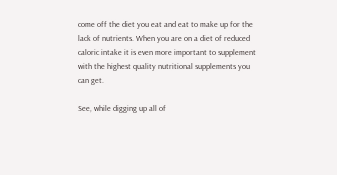come off the diet you eat and eat to make up for the lack of nutrients. When you are on a diet of reduced caloric intake it is even more important to supplement with the highest quality nutritional supplements you can get.

See, while digging up all of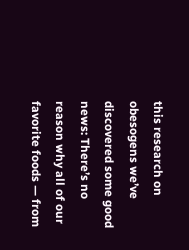this research on obesogens we’ve discovered some good news: There’s no reason why all of our favorite foods — from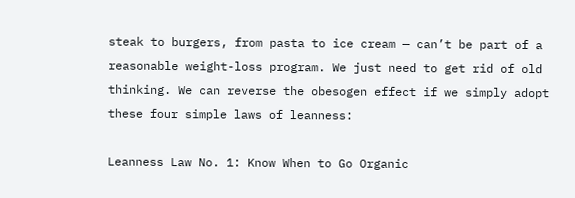steak to burgers, from pasta to ice cream — can’t be part of a reasonable weight-loss program. We just need to get rid of old thinking. We can reverse the obesogen effect if we simply adopt these four simple laws of leanness:

Leanness Law No. 1: Know When to Go Organic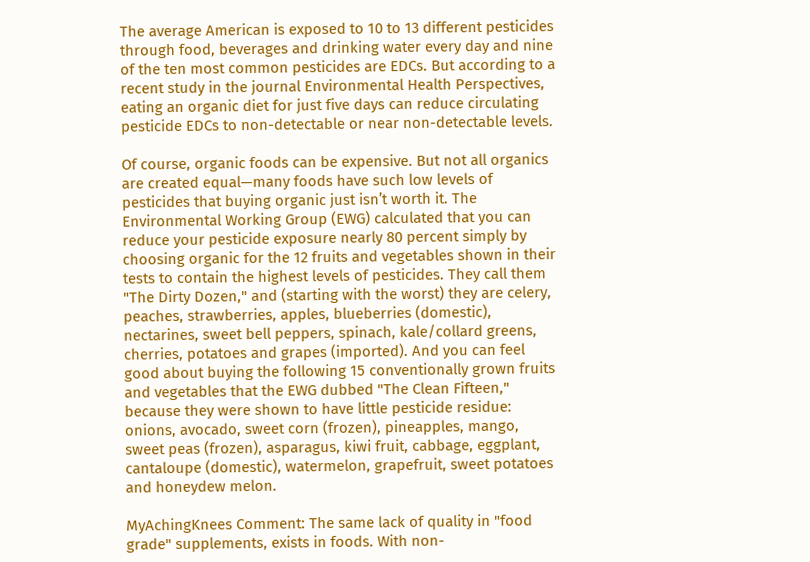The average American is exposed to 10 to 13 different pesticides through food, beverages and drinking water every day and nine of the ten most common pesticides are EDCs. But according to a recent study in the journal Environmental Health Perspectives, eating an organic diet for just five days can reduce circulating pesticide EDCs to non-detectable or near non-detectable levels.

Of course, organic foods can be expensive. But not all organics are created equal—many foods have such low levels of pesticides that buying organic just isn’t worth it. The Environmental Working Group (EWG) calculated that you can reduce your pesticide exposure nearly 80 percent simply by choosing organic for the 12 fruits and vegetables shown in their tests to contain the highest levels of pesticides. They call them "The Dirty Dozen," and (starting with the worst) they are celery, peaches, strawberries, apples, blueberries (domestic), nectarines, sweet bell peppers, spinach, kale/collard greens, cherries, potatoes and grapes (imported). And you can feel good about buying the following 15 conventionally grown fruits and vegetables that the EWG dubbed "The Clean Fifteen," because they were shown to have little pesticide residue: onions, avocado, sweet corn (frozen), pineapples, mango, sweet peas (frozen), asparagus, kiwi fruit, cabbage, eggplant, cantaloupe (domestic), watermelon, grapefruit, sweet potatoes and honeydew melon.

MyAchingKnees Comment: The same lack of quality in "food grade" supplements, exists in foods. With non-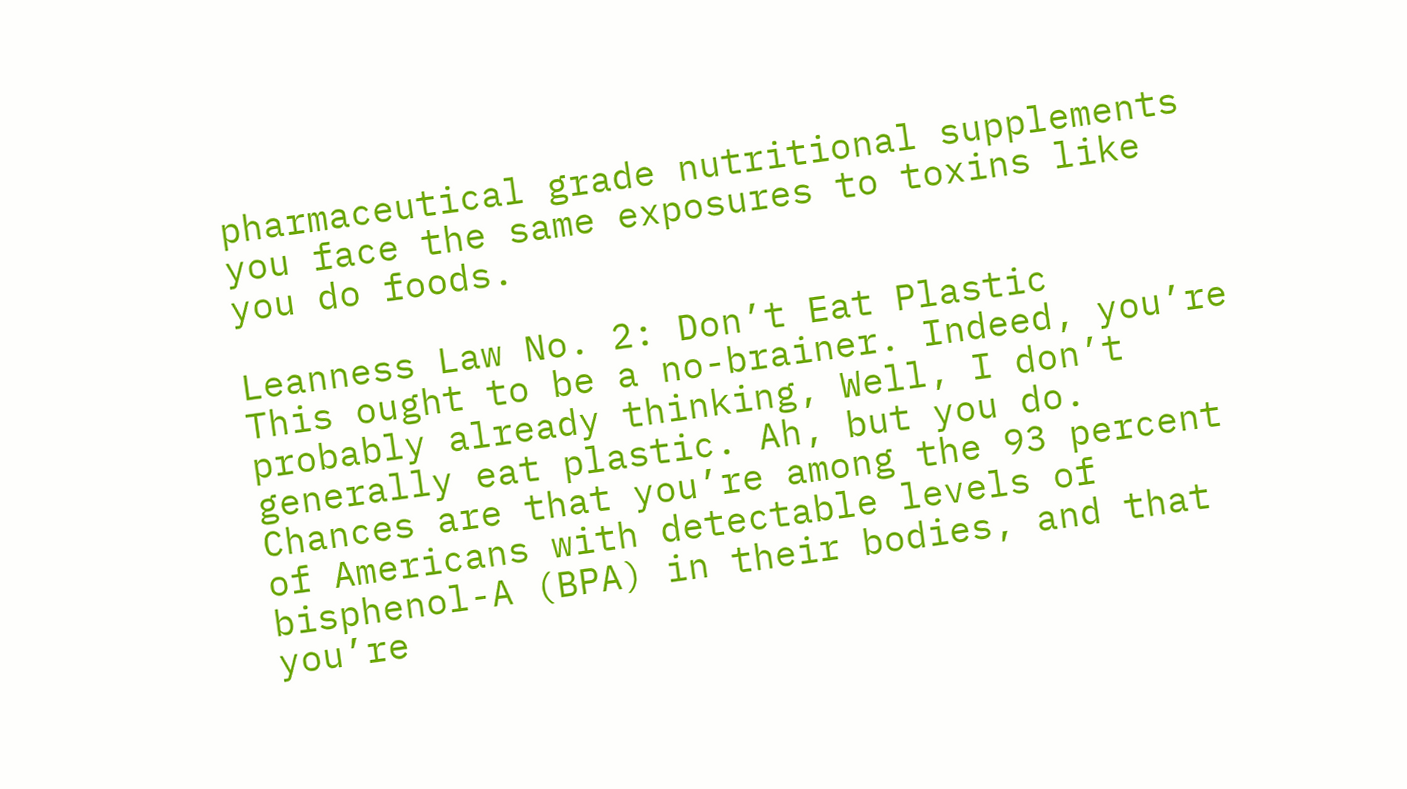pharmaceutical grade nutritional supplements you face the same exposures to toxins like you do foods.

Leanness Law No. 2: Don’t Eat Plastic
This ought to be a no-brainer. Indeed, you’re probably already thinking, Well, I don’t generally eat plastic. Ah, but you do. Chances are that you’re among the 93 percent of Americans with detectable levels of bisphenol-A (BPA) in their bodies, and that you’re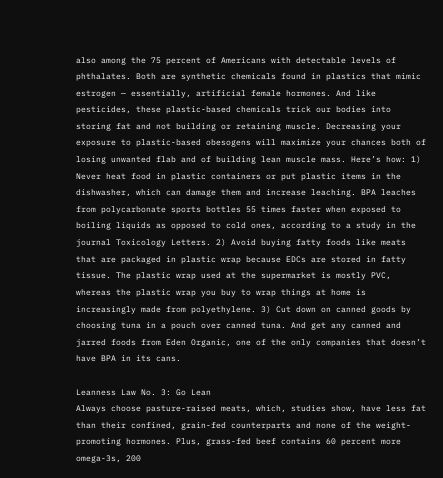also among the 75 percent of Americans with detectable levels of phthalates. Both are synthetic chemicals found in plastics that mimic estrogen — essentially, artificial female hormones. And like pesticides, these plastic-based chemicals trick our bodies into storing fat and not building or retaining muscle. Decreasing your exposure to plastic-based obesogens will maximize your chances both of losing unwanted flab and of building lean muscle mass. Here’s how: 1) Never heat food in plastic containers or put plastic items in the dishwasher, which can damage them and increase leaching. BPA leaches from polycarbonate sports bottles 55 times faster when exposed to boiling liquids as opposed to cold ones, according to a study in the journal Toxicology Letters. 2) Avoid buying fatty foods like meats that are packaged in plastic wrap because EDCs are stored in fatty tissue. The plastic wrap used at the supermarket is mostly PVC, whereas the plastic wrap you buy to wrap things at home is increasingly made from polyethylene. 3) Cut down on canned goods by choosing tuna in a pouch over canned tuna. And get any canned and jarred foods from Eden Organic, one of the only companies that doesn’t have BPA in its cans.

Leanness Law No. 3: Go Lean
Always choose pasture-raised meats, which, studies show, have less fat than their confined, grain-fed counterparts and none of the weight-promoting hormones. Plus, grass-fed beef contains 60 percent more omega-3s, 200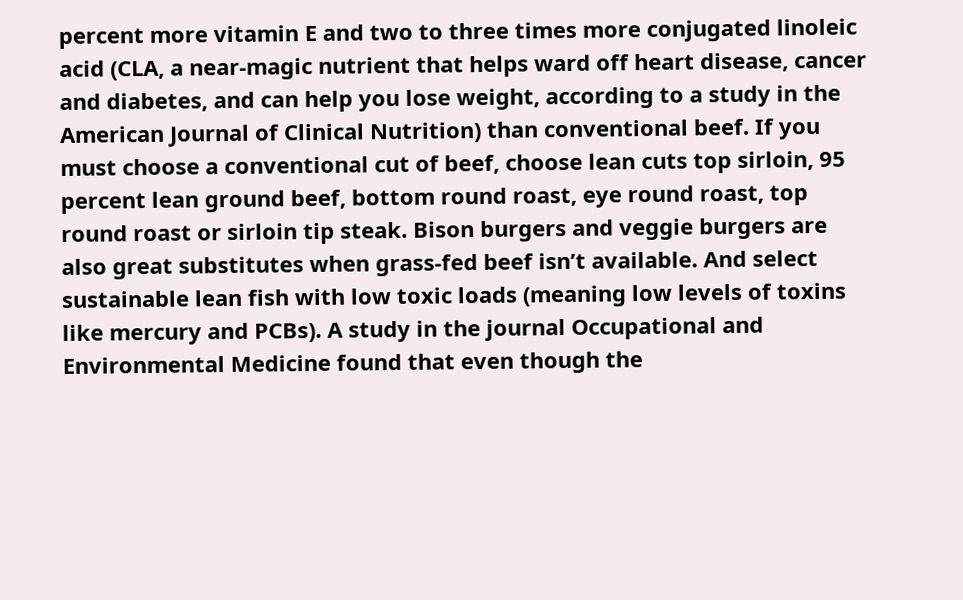percent more vitamin E and two to three times more conjugated linoleic acid (CLA, a near-magic nutrient that helps ward off heart disease, cancer and diabetes, and can help you lose weight, according to a study in the American Journal of Clinical Nutrition) than conventional beef. If you must choose a conventional cut of beef, choose lean cuts top sirloin, 95 percent lean ground beef, bottom round roast, eye round roast, top round roast or sirloin tip steak. Bison burgers and veggie burgers are also great substitutes when grass-fed beef isn’t available. And select sustainable lean fish with low toxic loads (meaning low levels of toxins like mercury and PCBs). A study in the journal Occupational and Environmental Medicine found that even though the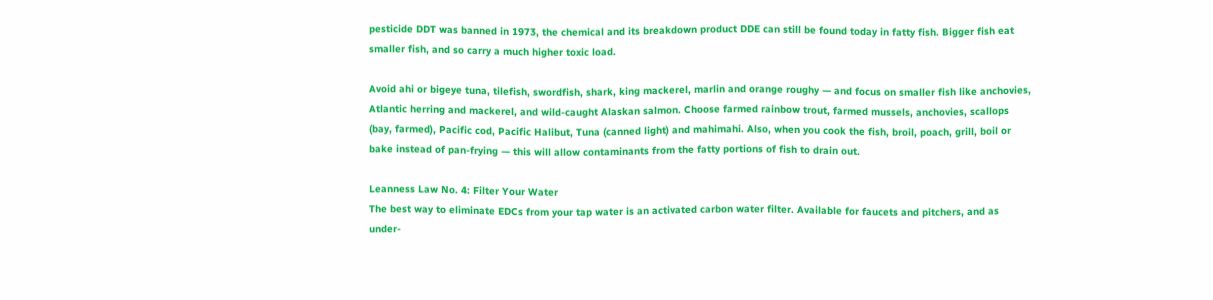pesticide DDT was banned in 1973, the chemical and its breakdown product DDE can still be found today in fatty fish. Bigger fish eat smaller fish, and so carry a much higher toxic load.

Avoid ahi or bigeye tuna, tilefish, swordfish, shark, king mackerel, marlin and orange roughy — and focus on smaller fish like anchovies, Atlantic herring and mackerel, and wild-caught Alaskan salmon. Choose farmed rainbow trout, farmed mussels, anchovies, scallops (bay, farmed), Pacific cod, Pacific Halibut, Tuna (canned light) and mahimahi. Also, when you cook the fish, broil, poach, grill, boil or bake instead of pan-frying — this will allow contaminants from the fatty portions of fish to drain out.

Leanness Law No. 4: Filter Your Water
The best way to eliminate EDCs from your tap water is an activated carbon water filter. Available for faucets and pitchers, and as under-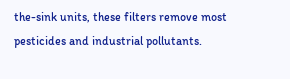the-sink units, these filters remove most pesticides and industrial pollutants.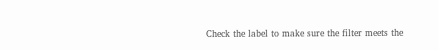Check the label to make sure the filter meets the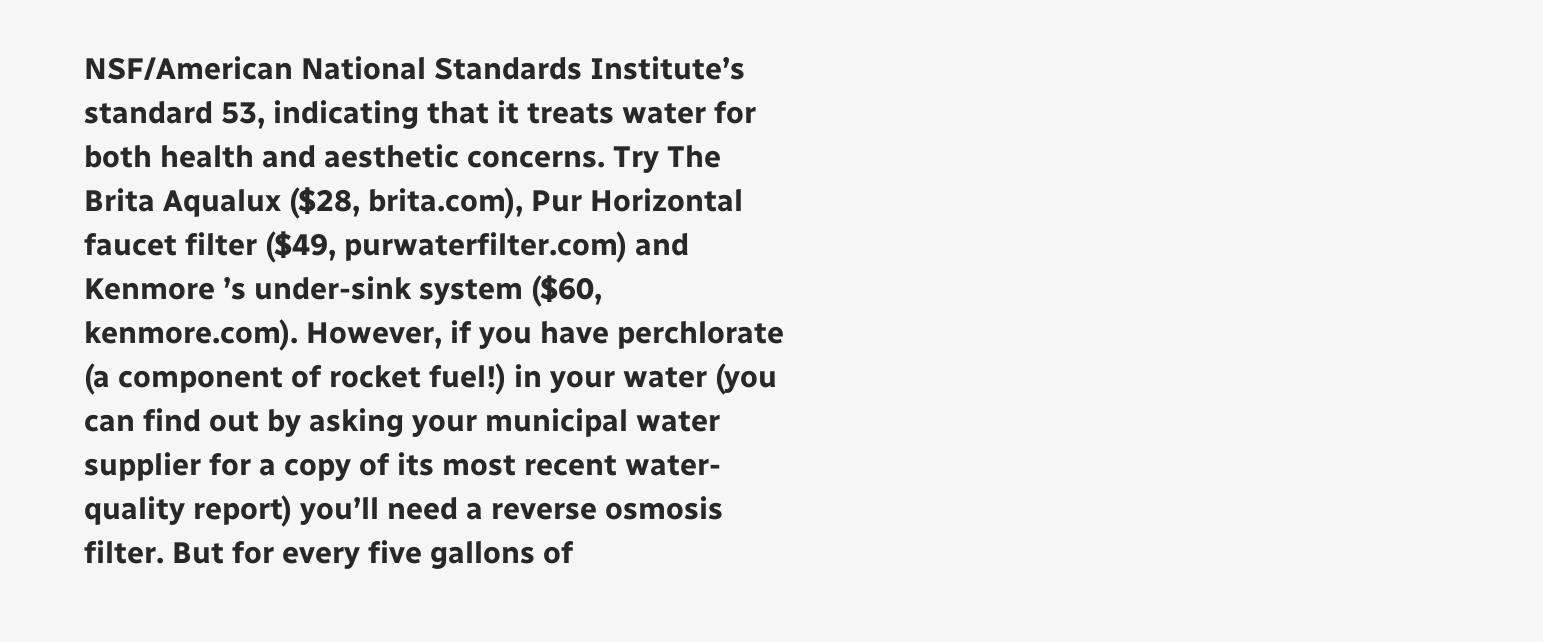NSF/American National Standards Institute’s standard 53, indicating that it treats water for both health and aesthetic concerns. Try The Brita Aqualux ($28, brita.com), Pur Horizontal faucet filter ($49, purwaterfilter.com) and Kenmore ’s under-sink system ($60, kenmore.com). However, if you have perchlorate (a component of rocket fuel!) in your water (you can find out by asking your municipal water supplier for a copy of its most recent water-quality report) you’ll need a reverse osmosis filter. But for every five gallons of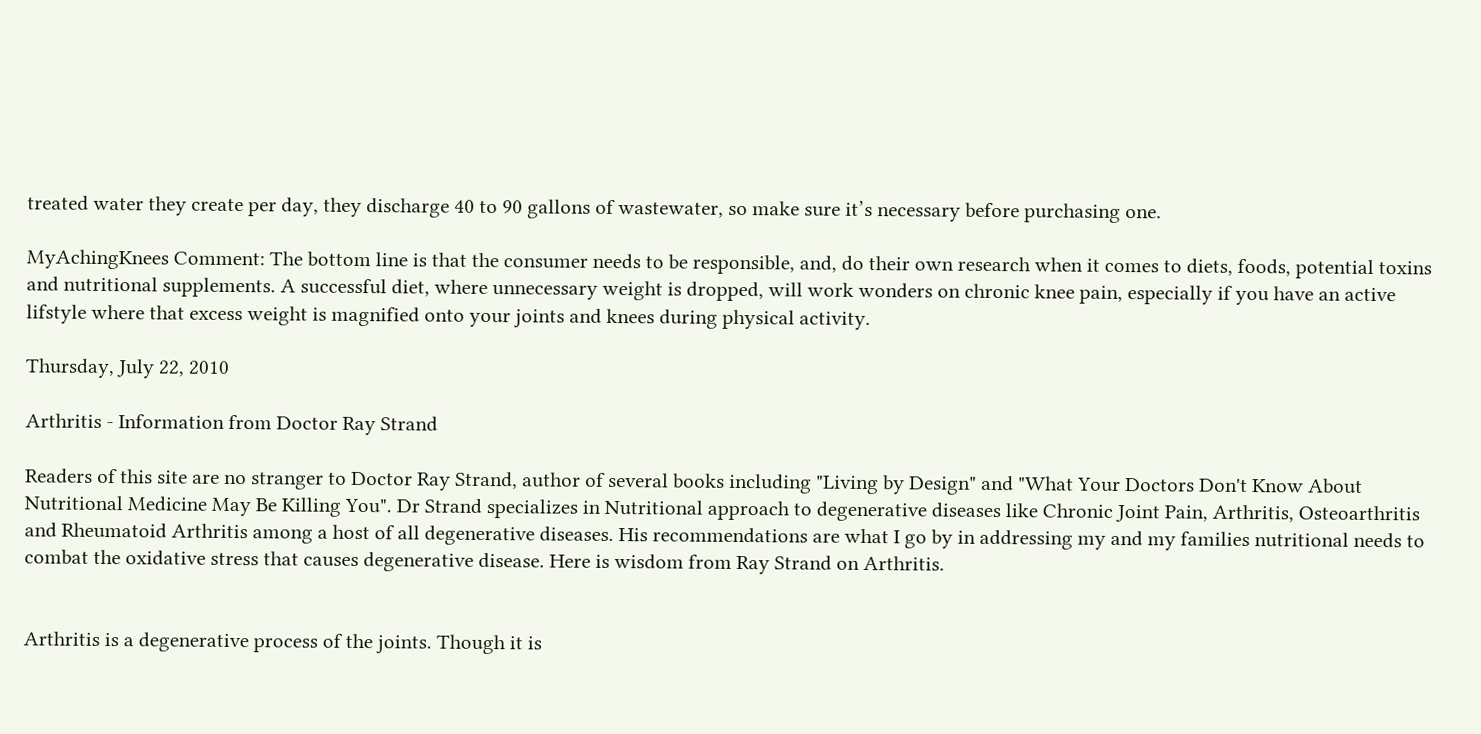treated water they create per day, they discharge 40 to 90 gallons of wastewater, so make sure it’s necessary before purchasing one.

MyAchingKnees Comment: The bottom line is that the consumer needs to be responsible, and, do their own research when it comes to diets, foods, potential toxins and nutritional supplements. A successful diet, where unnecessary weight is dropped, will work wonders on chronic knee pain, especially if you have an active lifstyle where that excess weight is magnified onto your joints and knees during physical activity.

Thursday, July 22, 2010

Arthritis - Information from Doctor Ray Strand

Readers of this site are no stranger to Doctor Ray Strand, author of several books including "Living by Design" and "What Your Doctors Don't Know About Nutritional Medicine May Be Killing You". Dr Strand specializes in Nutritional approach to degenerative diseases like Chronic Joint Pain, Arthritis, Osteoarthritis and Rheumatoid Arthritis among a host of all degenerative diseases. His recommendations are what I go by in addressing my and my families nutritional needs to combat the oxidative stress that causes degenerative disease. Here is wisdom from Ray Strand on Arthritis.


Arthritis is a degenerative process of the joints. Though it is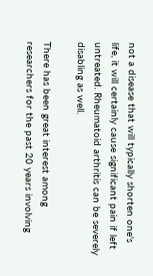not a disease that will typically shorten one's life, it will certainly cause significant pain if left untreated. Rheumatoid arthritis can be severely disabling as well.

There has been great interest among researchers for the past 20 years involving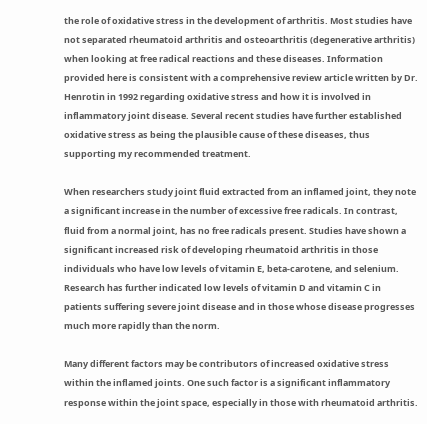the role of oxidative stress in the development of arthritis. Most studies have not separated rheumatoid arthritis and osteoarthritis (degenerative arthritis) when looking at free radical reactions and these diseases. Information provided here is consistent with a comprehensive review article written by Dr. Henrotin in 1992 regarding oxidative stress and how it is involved in inflammatory joint disease. Several recent studies have further established oxidative stress as being the plausible cause of these diseases, thus supporting my recommended treatment.

When researchers study joint fluid extracted from an inflamed joint, they note a significant increase in the number of excessive free radicals. In contrast, fluid from a normal joint, has no free radicals present. Studies have shown a significant increased risk of developing rheumatoid arthritis in those individuals who have low levels of vitamin E, beta-carotene, and selenium. Research has further indicated low levels of vitamin D and vitamin C in patients suffering severe joint disease and in those whose disease progresses much more rapidly than the norm.

Many different factors may be contributors of increased oxidative stress within the inflamed joints. One such factor is a significant inflammatory response within the joint space, especially in those with rheumatoid arthritis.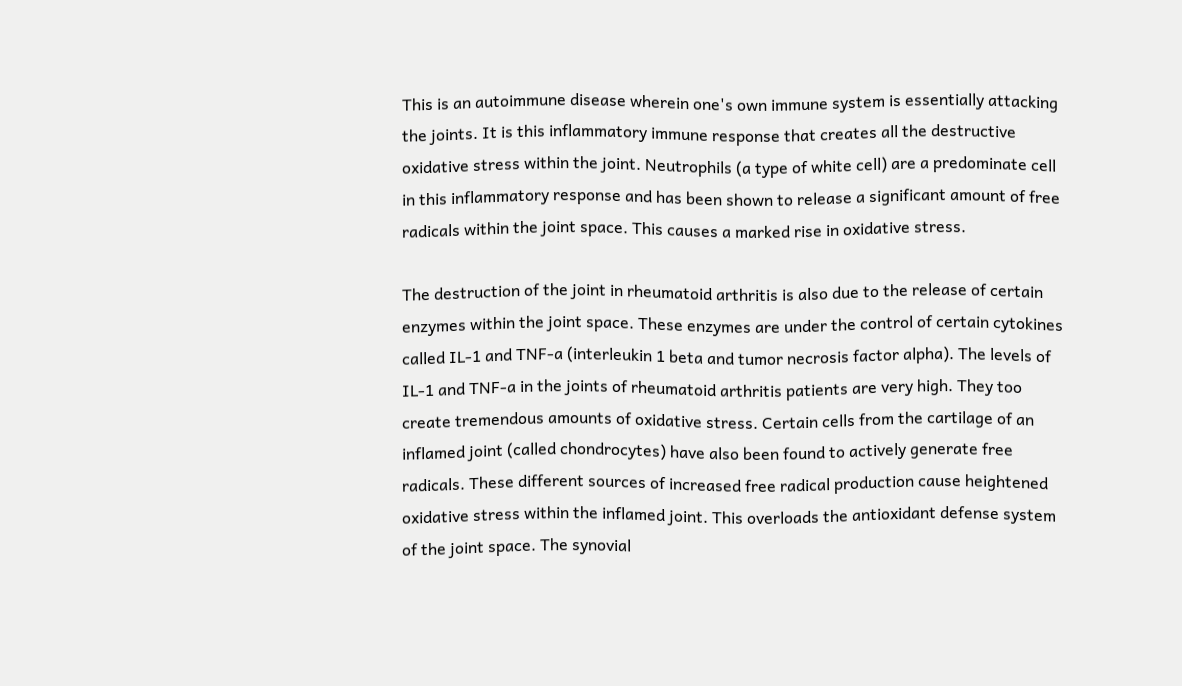This is an autoimmune disease wherein one's own immune system is essentially attacking the joints. It is this inflammatory immune response that creates all the destructive oxidative stress within the joint. Neutrophils (a type of white cell) are a predominate cell in this inflammatory response and has been shown to release a significant amount of free radicals within the joint space. This causes a marked rise in oxidative stress.

The destruction of the joint in rheumatoid arthritis is also due to the release of certain enzymes within the joint space. These enzymes are under the control of certain cytokines called IL-1 and TNF-a (interleukin 1 beta and tumor necrosis factor alpha). The levels of IL-1 and TNF-a in the joints of rheumatoid arthritis patients are very high. They too create tremendous amounts of oxidative stress. Certain cells from the cartilage of an inflamed joint (called chondrocytes) have also been found to actively generate free radicals. These different sources of increased free radical production cause heightened oxidative stress within the inflamed joint. This overloads the antioxidant defense system of the joint space. The synovial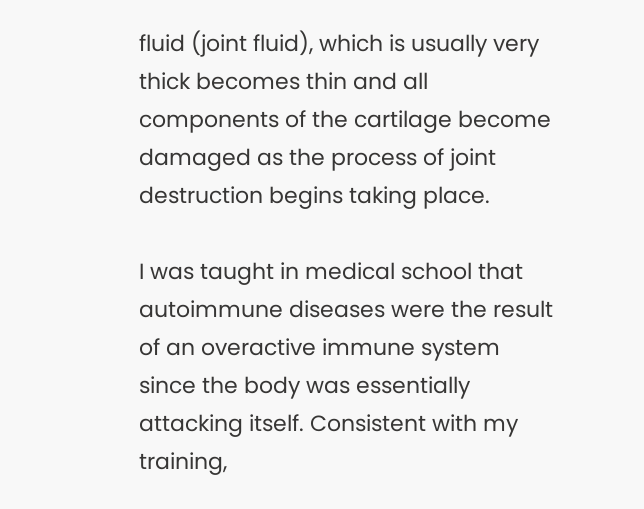fluid (joint fluid), which is usually very thick becomes thin and all components of the cartilage become damaged as the process of joint destruction begins taking place.

I was taught in medical school that autoimmune diseases were the result of an overactive immune system since the body was essentially attacking itself. Consistent with my training,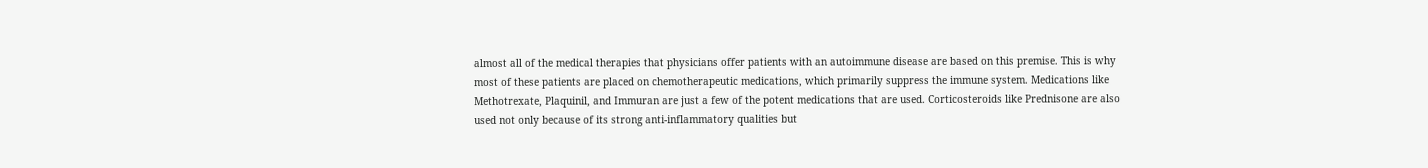almost all of the medical therapies that physicians offer patients with an autoimmune disease are based on this premise. This is why most of these patients are placed on chemotherapeutic medications, which primarily suppress the immune system. Medications like Methotrexate, Plaquinil, and Immuran are just a few of the potent medications that are used. Corticosteroids like Prednisone are also used not only because of its strong anti-inflammatory qualities but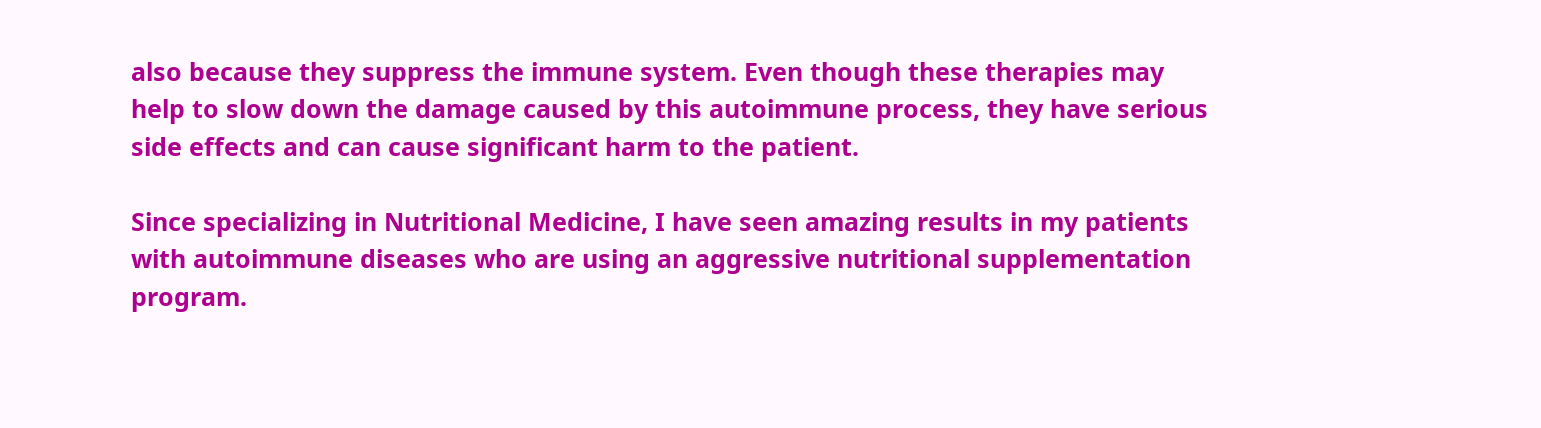also because they suppress the immune system. Even though these therapies may help to slow down the damage caused by this autoimmune process, they have serious side effects and can cause significant harm to the patient.

Since specializing in Nutritional Medicine, I have seen amazing results in my patients with autoimmune diseases who are using an aggressive nutritional supplementation program.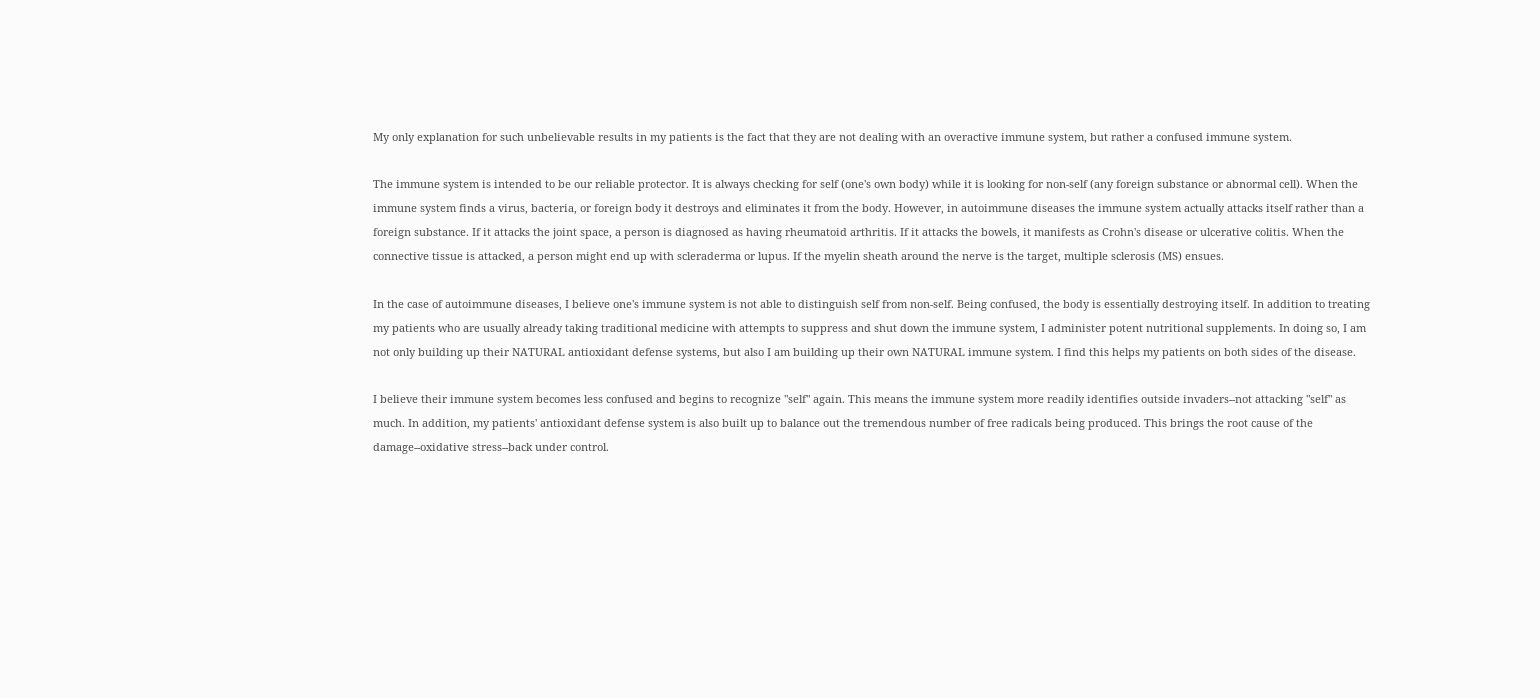My only explanation for such unbelievable results in my patients is the fact that they are not dealing with an overactive immune system, but rather a confused immune system.

The immune system is intended to be our reliable protector. It is always checking for self (one's own body) while it is looking for non-self (any foreign substance or abnormal cell). When the immune system finds a virus, bacteria, or foreign body it destroys and eliminates it from the body. However, in autoimmune diseases the immune system actually attacks itself rather than a foreign substance. If it attacks the joint space, a person is diagnosed as having rheumatoid arthritis. If it attacks the bowels, it manifests as Crohn's disease or ulcerative colitis. When the connective tissue is attacked, a person might end up with scleraderma or lupus. If the myelin sheath around the nerve is the target, multiple sclerosis (MS) ensues.

In the case of autoimmune diseases, I believe one's immune system is not able to distinguish self from non-self. Being confused, the body is essentially destroying itself. In addition to treating my patients who are usually already taking traditional medicine with attempts to suppress and shut down the immune system, I administer potent nutritional supplements. In doing so, I am not only building up their NATURAL antioxidant defense systems, but also I am building up their own NATURAL immune system. I find this helps my patients on both sides of the disease.

I believe their immune system becomes less confused and begins to recognize "self" again. This means the immune system more readily identifies outside invaders--not attacking "self" as much. In addition, my patients' antioxidant defense system is also built up to balance out the tremendous number of free radicals being produced. This brings the root cause of the damage--oxidative stress--back under control.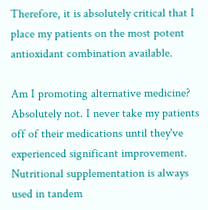Therefore, it is absolutely critical that I place my patients on the most potent antioxidant combination available.

Am I promoting alternative medicine? Absolutely not. I never take my patients off of their medications until they've experienced significant improvement. Nutritional supplementation is always used in tandem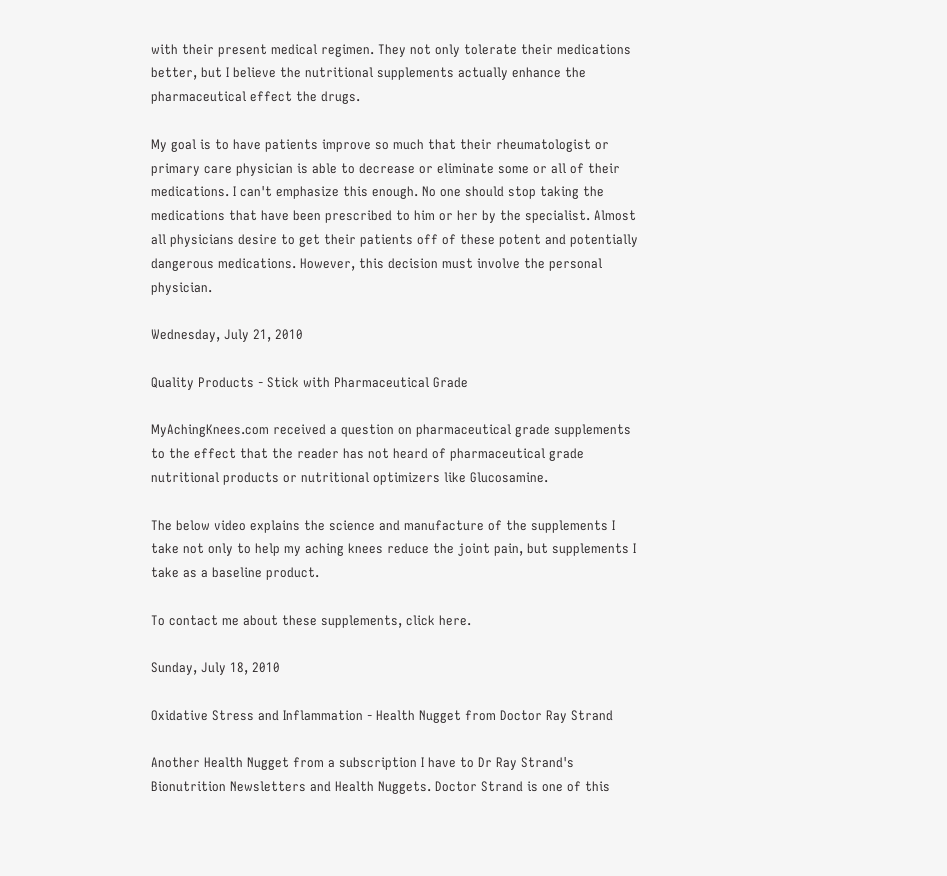with their present medical regimen. They not only tolerate their medications better, but I believe the nutritional supplements actually enhance the pharmaceutical effect the drugs.

My goal is to have patients improve so much that their rheumatologist or primary care physician is able to decrease or eliminate some or all of their medications. I can't emphasize this enough. No one should stop taking the medications that have been prescribed to him or her by the specialist. Almost all physicians desire to get their patients off of these potent and potentially dangerous medications. However, this decision must involve the personal physician.

Wednesday, July 21, 2010

Quality Products - Stick with Pharmaceutical Grade

MyAchingKnees.com received a question on pharmaceutical grade supplements to the effect that the reader has not heard of pharmaceutical grade nutritional products or nutritional optimizers like Glucosamine.

The below video explains the science and manufacture of the supplements I take not only to help my aching knees reduce the joint pain, but supplements I take as a baseline product.

To contact me about these supplements, click here.

Sunday, July 18, 2010

Oxidative Stress and Inflammation - Health Nugget from Doctor Ray Strand

Another Health Nugget from a subscription I have to Dr Ray Strand's Bionutrition Newsletters and Health Nuggets. Doctor Strand is one of this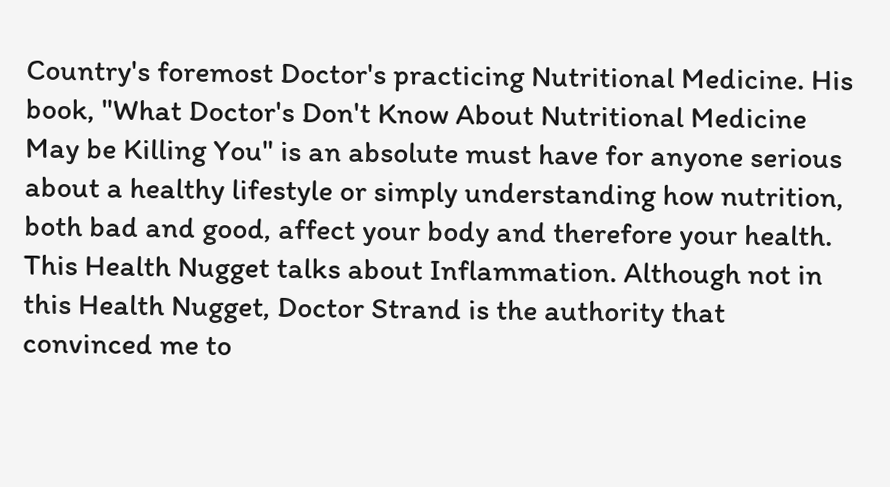Country's foremost Doctor's practicing Nutritional Medicine. His book, "What Doctor's Don't Know About Nutritional Medicine May be Killing You" is an absolute must have for anyone serious about a healthy lifestyle or simply understanding how nutrition, both bad and good, affect your body and therefore your health. This Health Nugget talks about Inflammation. Although not in this Health Nugget, Doctor Strand is the authority that convinced me to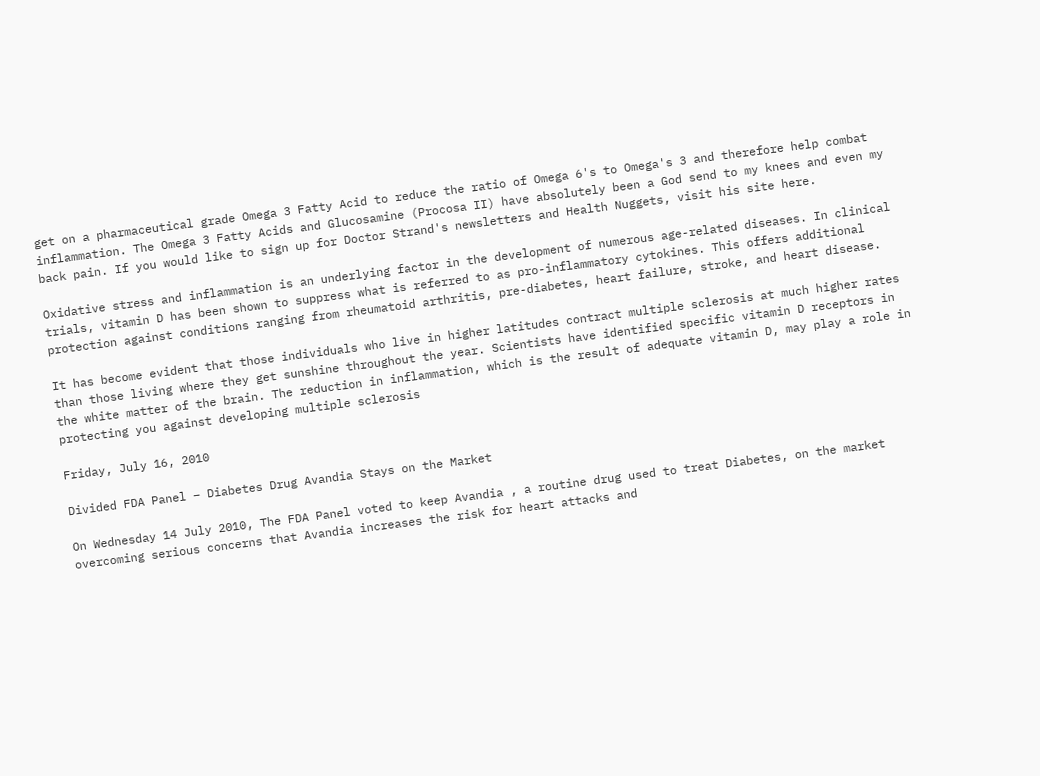get on a pharmaceutical grade Omega 3 Fatty Acid to reduce the ratio of Omega 6's to Omega's 3 and therefore help combat inflammation. The Omega 3 Fatty Acids and Glucosamine (Procosa II) have absolutely been a God send to my knees and even my back pain. If you would like to sign up for Doctor Strand's newsletters and Health Nuggets, visit his site here.

Oxidative stress and inflammation is an underlying factor in the development of numerous age-related diseases. In clinical trials, vitamin D has been shown to suppress what is referred to as pro-inflammatory cytokines. This offers additional protection against conditions ranging from rheumatoid arthritis, pre-diabetes, heart failure, stroke, and heart disease.

It has become evident that those individuals who live in higher latitudes contract multiple sclerosis at much higher rates than those living where they get sunshine throughout the year. Scientists have identified specific vitamin D receptors in the white matter of the brain. The reduction in inflammation, which is the result of adequate vitamin D, may play a role in protecting you against developing multiple sclerosis

Friday, July 16, 2010

Divided FDA Panel – Diabetes Drug Avandia Stays on the Market

On Wednesday 14 July 2010, The FDA Panel voted to keep Avandia , a routine drug used to treat Diabetes, on the market overcoming serious concerns that Avandia increases the risk for heart attacks and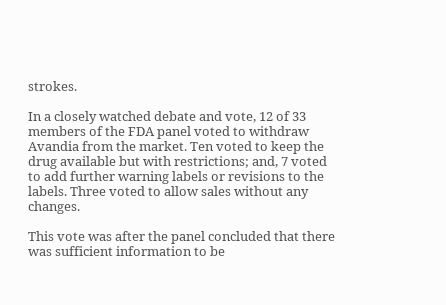strokes.

In a closely watched debate and vote, 12 of 33 members of the FDA panel voted to withdraw Avandia from the market. Ten voted to keep the drug available but with restrictions; and, 7 voted to add further warning labels or revisions to the labels. Three voted to allow sales without any changes.

This vote was after the panel concluded that there was sufficient information to be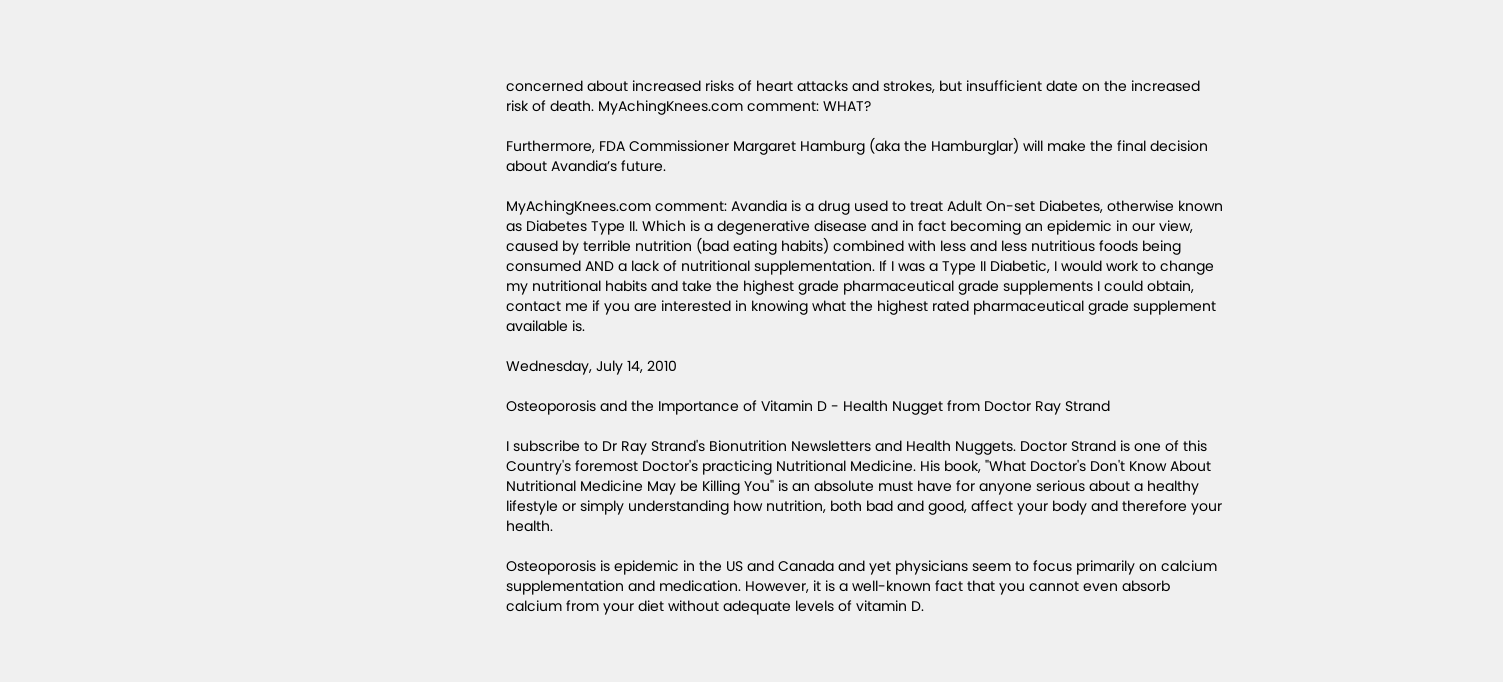concerned about increased risks of heart attacks and strokes, but insufficient date on the increased risk of death. MyAchingKnees.com comment: WHAT?

Furthermore, FDA Commissioner Margaret Hamburg (aka the Hamburglar) will make the final decision about Avandia’s future.

MyAchingKnees.com comment: Avandia is a drug used to treat Adult On-set Diabetes, otherwise known as Diabetes Type II. Which is a degenerative disease and in fact becoming an epidemic in our view, caused by terrible nutrition (bad eating habits) combined with less and less nutritious foods being consumed AND a lack of nutritional supplementation. If I was a Type II Diabetic, I would work to change my nutritional habits and take the highest grade pharmaceutical grade supplements I could obtain, contact me if you are interested in knowing what the highest rated pharmaceutical grade supplement available is.

Wednesday, July 14, 2010

Osteoporosis and the Importance of Vitamin D - Health Nugget from Doctor Ray Strand

I subscribe to Dr Ray Strand's Bionutrition Newsletters and Health Nuggets. Doctor Strand is one of this Country's foremost Doctor's practicing Nutritional Medicine. His book, "What Doctor's Don't Know About Nutritional Medicine May be Killing You" is an absolute must have for anyone serious about a healthy lifestyle or simply understanding how nutrition, both bad and good, affect your body and therefore your health.

Osteoporosis is epidemic in the US and Canada and yet physicians seem to focus primarily on calcium supplementation and medication. However, it is a well-known fact that you cannot even absorb calcium from your diet without adequate levels of vitamin D.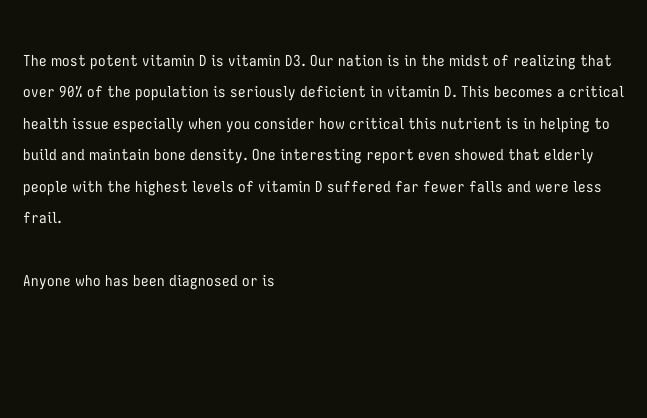The most potent vitamin D is vitamin D3. Our nation is in the midst of realizing that over 90% of the population is seriously deficient in vitamin D. This becomes a critical health issue especially when you consider how critical this nutrient is in helping to build and maintain bone density. One interesting report even showed that elderly people with the highest levels of vitamin D suffered far fewer falls and were less frail.

Anyone who has been diagnosed or is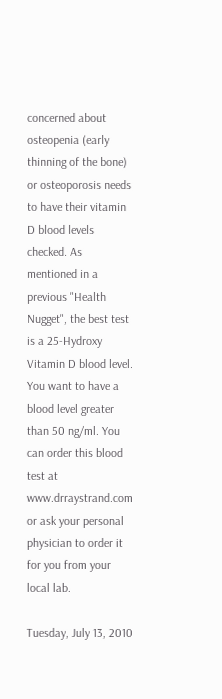concerned about osteopenia (early thinning of the bone) or osteoporosis needs to have their vitamin D blood levels checked. As mentioned in a previous "Health Nugget", the best test is a 25-Hydroxy Vitamin D blood level. You want to have a blood level greater than 50 ng/ml. You can order this blood test at www.drraystrand.com or ask your personal physician to order it for you from your local lab.

Tuesday, July 13, 2010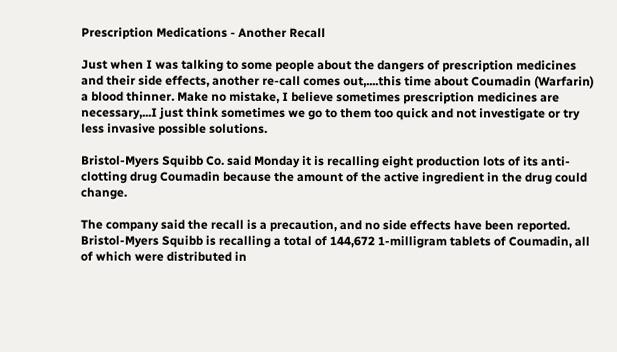Prescription Medications - Another Recall

Just when I was talking to some people about the dangers of prescription medicines and their side effects, another re-call comes out,....this time about Coumadin (Warfarin) a blood thinner. Make no mistake, I believe sometimes prescription medicines are necessary,...I just think sometimes we go to them too quick and not investigate or try less invasive possible solutions.

Bristol-Myers Squibb Co. said Monday it is recalling eight production lots of its anti-clotting drug Coumadin because the amount of the active ingredient in the drug could change.

The company said the recall is a precaution, and no side effects have been reported. Bristol-Myers Squibb is recalling a total of 144,672 1-milligram tablets of Coumadin, all of which were distributed in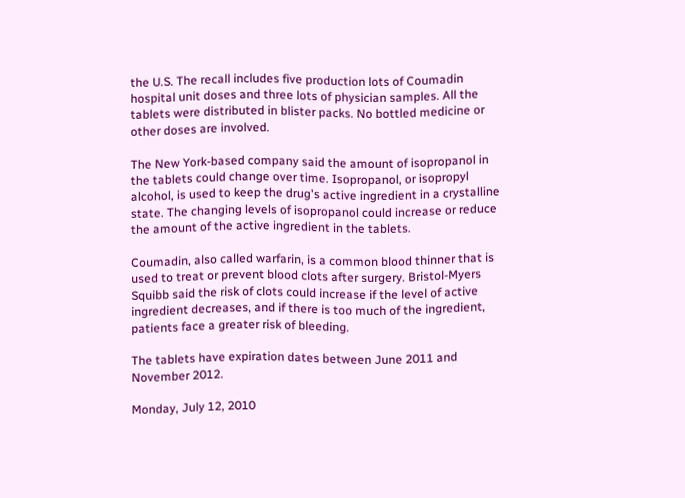the U.S. The recall includes five production lots of Coumadin hospital unit doses and three lots of physician samples. All the tablets were distributed in blister packs. No bottled medicine or other doses are involved.

The New York-based company said the amount of isopropanol in the tablets could change over time. Isopropanol, or isopropyl alcohol, is used to keep the drug's active ingredient in a crystalline state. The changing levels of isopropanol could increase or reduce the amount of the active ingredient in the tablets.

Coumadin, also called warfarin, is a common blood thinner that is used to treat or prevent blood clots after surgery. Bristol-Myers Squibb said the risk of clots could increase if the level of active ingredient decreases, and if there is too much of the ingredient, patients face a greater risk of bleeding.

The tablets have expiration dates between June 2011 and November 2012.

Monday, July 12, 2010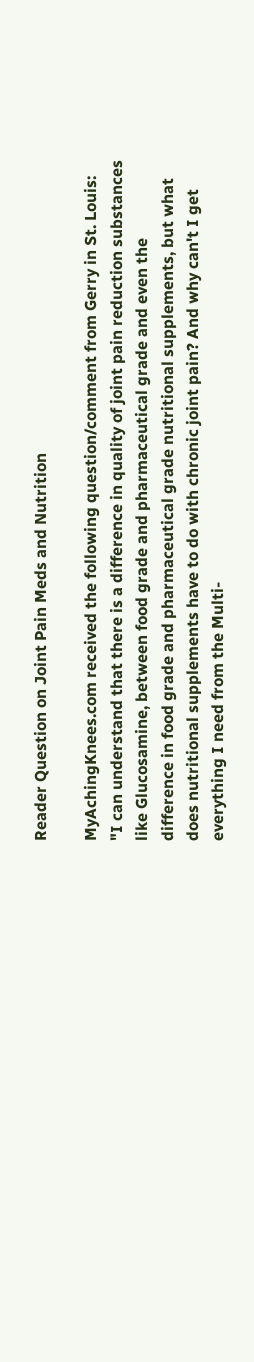Reader Question on Joint Pain Meds and Nutrition

MyAchingKnees.com received the following question/comment from Gerry in St. Louis: "I can understand that there is a difference in quality of joint pain reduction substances like Glucosamine, between food grade and pharmaceutical grade and even the difference in food grade and pharmaceutical grade nutritional supplements, but what does nutritional supplements have to do with chronic joint pain? And why can't I get everything I need from the Multi-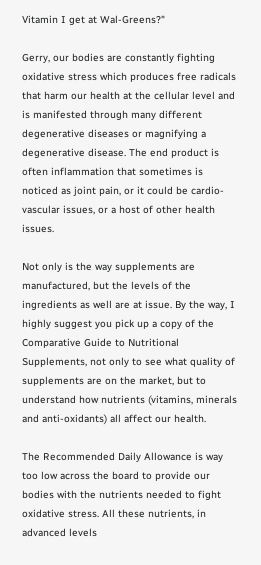Vitamin I get at Wal-Greens?"

Gerry, our bodies are constantly fighting oxidative stress which produces free radicals that harm our health at the cellular level and is manifested through many different degenerative diseases or magnifying a degenerative disease. The end product is often inflammation that sometimes is noticed as joint pain, or it could be cardio-vascular issues, or a host of other health issues.

Not only is the way supplements are manufactured, but the levels of the ingredients as well are at issue. By the way, I highly suggest you pick up a copy of the Comparative Guide to Nutritional Supplements, not only to see what quality of supplements are on the market, but to understand how nutrients (vitamins, minerals and anti-oxidants) all affect our health.

The Recommended Daily Allowance is way too low across the board to provide our bodies with the nutrients needed to fight oxidative stress. All these nutrients, in advanced levels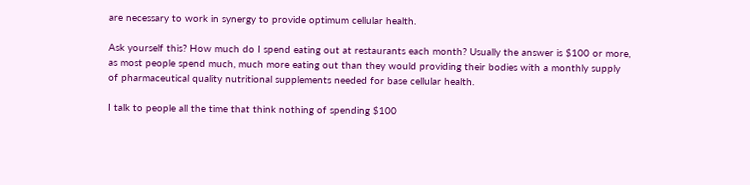are necessary to work in synergy to provide optimum cellular health.

Ask yourself this? How much do I spend eating out at restaurants each month? Usually the answer is $100 or more, as most people spend much, much more eating out than they would providing their bodies with a monthly supply of pharmaceutical quality nutritional supplements needed for base cellular health.

I talk to people all the time that think nothing of spending $100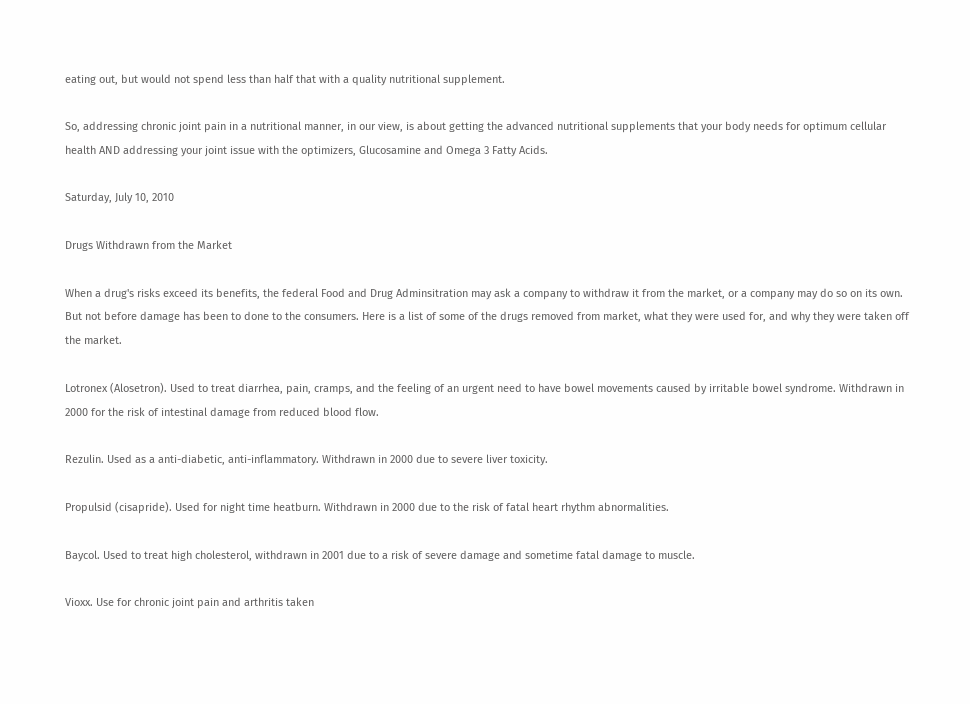eating out, but would not spend less than half that with a quality nutritional supplement.

So, addressing chronic joint pain in a nutritional manner, in our view, is about getting the advanced nutritional supplements that your body needs for optimum cellular health AND addressing your joint issue with the optimizers, Glucosamine and Omega 3 Fatty Acids.

Saturday, July 10, 2010

Drugs Withdrawn from the Market

When a drug's risks exceed its benefits, the federal Food and Drug Adminsitration may ask a company to withdraw it from the market, or a company may do so on its own. But not before damage has been to done to the consumers. Here is a list of some of the drugs removed from market, what they were used for, and why they were taken off the market.

Lotronex (Alosetron). Used to treat diarrhea, pain, cramps, and the feeling of an urgent need to have bowel movements caused by irritable bowel syndrome. Withdrawn in 2000 for the risk of intestinal damage from reduced blood flow.

Rezulin. Used as a anti-diabetic, anti-inflammatory. Withdrawn in 2000 due to severe liver toxicity.

Propulsid (cisapride). Used for night time heatburn. Withdrawn in 2000 due to the risk of fatal heart rhythm abnormalities.

Baycol. Used to treat high cholesterol, withdrawn in 2001 due to a risk of severe damage and sometime fatal damage to muscle.

Vioxx. Use for chronic joint pain and arthritis taken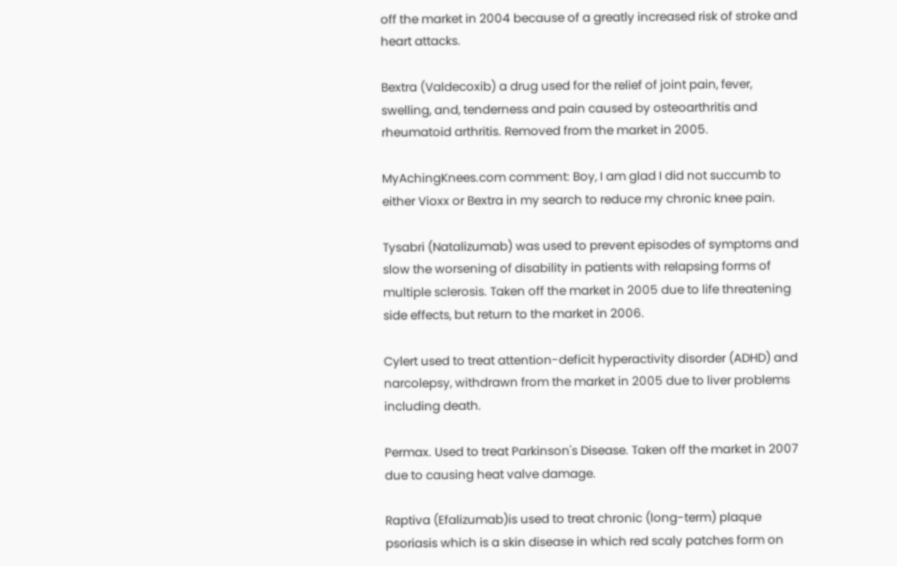off the market in 2004 because of a greatly increased risk of stroke and heart attacks.

Bextra (Valdecoxib) a drug used for the relief of joint pain, fever, swelling, and, tenderness and pain caused by osteoarthritis and rheumatoid arthritis. Removed from the market in 2005.

MyAchingKnees.com comment: Boy, I am glad I did not succumb to either Vioxx or Bextra in my search to reduce my chronic knee pain.

Tysabri (Natalizumab) was used to prevent episodes of symptoms and slow the worsening of disability in patients with relapsing forms of multiple sclerosis. Taken off the market in 2005 due to life threatening side effects, but return to the market in 2006.

Cylert used to treat attention-deficit hyperactivity disorder (ADHD) and narcolepsy, withdrawn from the market in 2005 due to liver problems including death.

Permax. Used to treat Parkinson's Disease. Taken off the market in 2007 due to causing heat valve damage.

Raptiva (Efalizumab)is used to treat chronic (long-term) plaque psoriasis which is a skin disease in which red scaly patches form on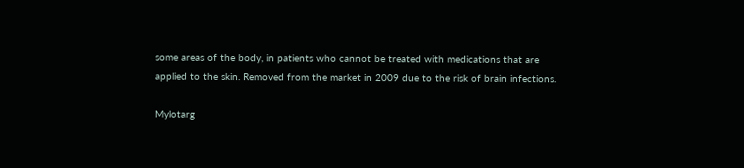some areas of the body, in patients who cannot be treated with medications that are applied to the skin. Removed from the market in 2009 due to the risk of brain infections.

Mylotarg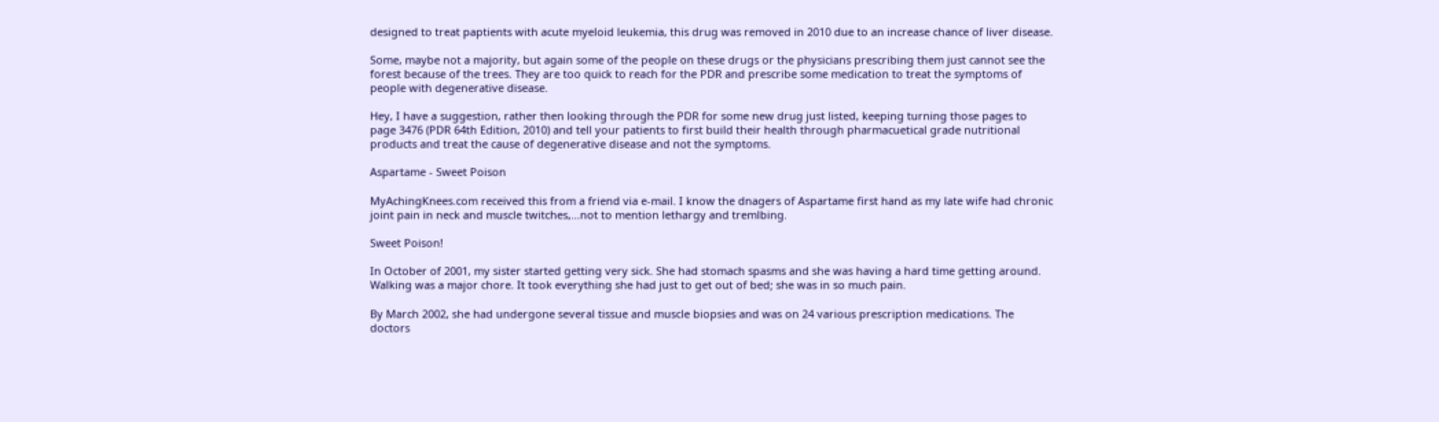designed to treat paptients with acute myeloid leukemia, this drug was removed in 2010 due to an increase chance of liver disease.

Some, maybe not a majority, but again some of the people on these drugs or the physicians prescribing them just cannot see the forest because of the trees. They are too quick to reach for the PDR and prescribe some medication to treat the symptoms of people with degenerative disease.

Hey, I have a suggestion, rather then looking through the PDR for some new drug just listed, keeping turning those pages to page 3476 (PDR 64th Edition, 2010) and tell your patients to first build their health through pharmacuetical grade nutritional products and treat the cause of degenerative disease and not the symptoms.

Aspartame - Sweet Poison

MyAchingKnees.com received this from a friend via e-mail. I know the dnagers of Aspartame first hand as my late wife had chronic joint pain in neck and muscle twitches,...not to mention lethargy and tremlbing.

Sweet Poison!

In October of 2001, my sister started getting very sick. She had stomach spasms and she was having a hard time getting around. Walking was a major chore. It took everything she had just to get out of bed; she was in so much pain.

By March 2002, she had undergone several tissue and muscle biopsies and was on 24 various prescription medications. The doctors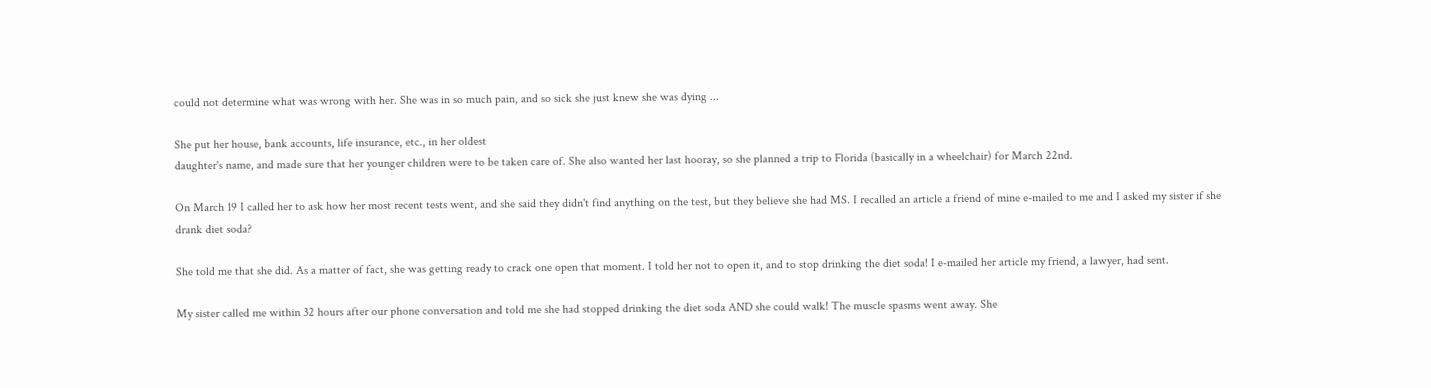could not determine what was wrong with her. She was in so much pain, and so sick she just knew she was dying ...

She put her house, bank accounts, life insurance, etc., in her oldest
daughter's name, and made sure that her younger children were to be taken care of. She also wanted her last hooray, so she planned a trip to Florida (basically in a wheelchair) for March 22nd.

On March 19 I called her to ask how her most recent tests went, and she said they didn't find anything on the test, but they believe she had MS. I recalled an article a friend of mine e-mailed to me and I asked my sister if she drank diet soda?

She told me that she did. As a matter of fact, she was getting ready to crack one open that moment. I told her not to open it, and to stop drinking the diet soda! I e-mailed her article my friend, a lawyer, had sent.

My sister called me within 32 hours after our phone conversation and told me she had stopped drinking the diet soda AND she could walk! The muscle spasms went away. She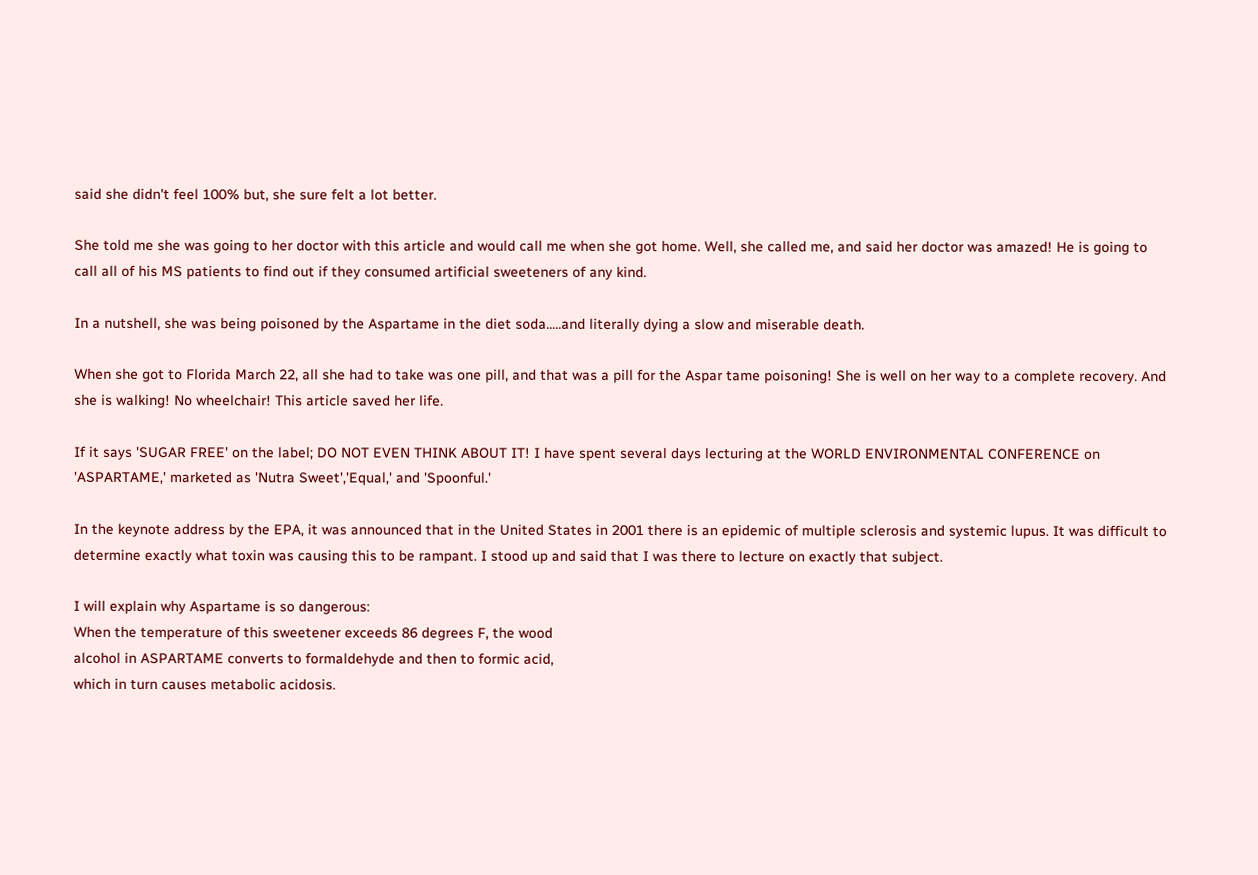said she didn't feel 100% but, she sure felt a lot better.

She told me she was going to her doctor with this article and would call me when she got home. Well, she called me, and said her doctor was amazed! He is going to call all of his MS patients to find out if they consumed artificial sweeteners of any kind.

In a nutshell, she was being poisoned by the Aspartame in the diet soda.....and literally dying a slow and miserable death.

When she got to Florida March 22, all she had to take was one pill, and that was a pill for the Aspar tame poisoning! She is well on her way to a complete recovery. And she is walking! No wheelchair! This article saved her life.

If it says 'SUGAR FREE' on the label; DO NOT EVEN THINK ABOUT IT! I have spent several days lecturing at the WORLD ENVIRONMENTAL CONFERENCE on 'ASPARTAME,' marketed as 'Nutra Sweet','Equal,' and 'Spoonful.'

In the keynote address by the EPA, it was announced that in the United States in 2001 there is an epidemic of multiple sclerosis and systemic lupus. It was difficult to determine exactly what toxin was causing this to be rampant. I stood up and said that I was there to lecture on exactly that subject.

I will explain why Aspartame is so dangerous:
When the temperature of this sweetener exceeds 86 degrees F, the wood
alcohol in ASPARTAME converts to formaldehyde and then to formic acid,
which in turn causes metabolic acidosis.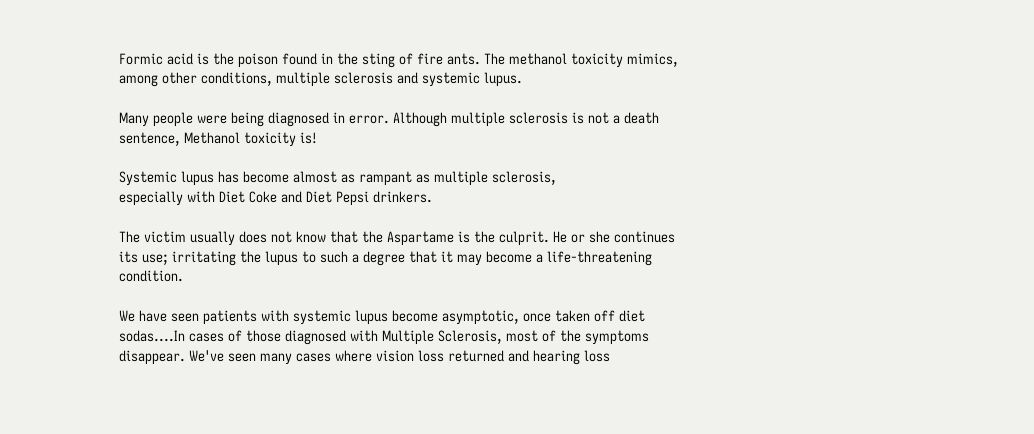Formic acid is the poison found in the sting of fire ants. The methanol toxicity mimics, among other conditions, multiple sclerosis and systemic lupus.

Many people were being diagnosed in error. Although multiple sclerosis is not a death sentence, Methanol toxicity is!

Systemic lupus has become almost as rampant as multiple sclerosis,
especially with Diet Coke and Diet Pepsi drinkers.

The victim usually does not know that the Aspartame is the culprit. He or she continues its use; irritating the lupus to such a degree that it may become a life-threatening condition.

We have seen patients with systemic lupus become asymptotic, once taken off diet sodas....In cases of those diagnosed with Multiple Sclerosis, most of the symptoms disappear. We've seen many cases where vision loss returned and hearing loss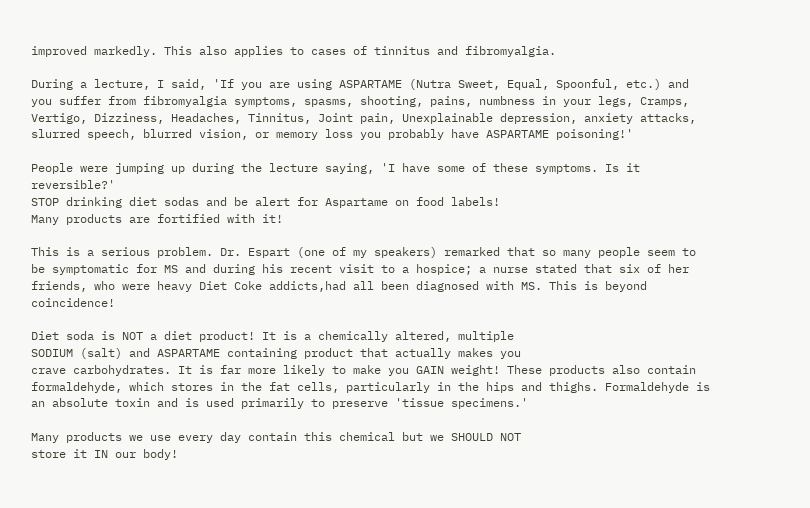improved markedly. This also applies to cases of tinnitus and fibromyalgia.

During a lecture, I said, 'If you are using ASPARTAME (Nutra Sweet, Equal, Spoonful, etc.) and you suffer from fibromyalgia symptoms, spasms, shooting, pains, numbness in your legs, Cramps, Vertigo, Dizziness, Headaches, Tinnitus, Joint pain, Unexplainable depression, anxiety attacks, slurred speech, blurred vision, or memory loss you probably have ASPARTAME poisoning!'

People were jumping up during the lecture saying, 'I have some of these symptoms. Is it reversible?'
STOP drinking diet sodas and be alert for Aspartame on food labels!
Many products are fortified with it!

This is a serious problem. Dr. Espart (one of my speakers) remarked that so many people seem to be symptomatic for MS and during his recent visit to a hospice; a nurse stated that six of her friends, who were heavy Diet Coke addicts,had all been diagnosed with MS. This is beyond coincidence!

Diet soda is NOT a diet product! It is a chemically altered, multiple
SODIUM (salt) and ASPARTAME containing product that actually makes you
crave carbohydrates. It is far more likely to make you GAIN weight! These products also contain formaldehyde, which stores in the fat cells, particularly in the hips and thighs. Formaldehyde is an absolute toxin and is used primarily to preserve 'tissue specimens.'

Many products we use every day contain this chemical but we SHOULD NOT
store it IN our body!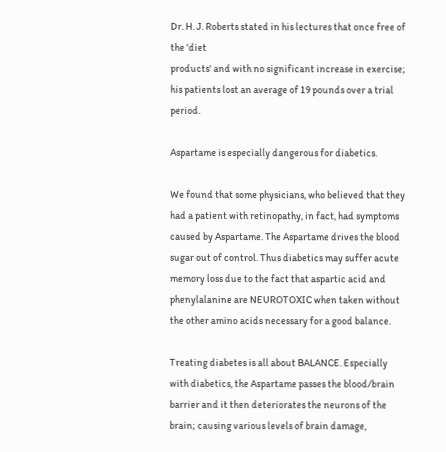Dr. H. J. Roberts stated in his lectures that once free of the 'diet
products' and with no significant increase in exercise; his patients lost an average of 19 pounds over a trial period.

Aspartame is especially dangerous for diabetics.

We found that some physicians, who believed that they had a patient with retinopathy, in fact, had symptoms caused by Aspartame. The Aspartame drives the blood sugar out of control. Thus diabetics may suffer acute memory loss due to the fact that aspartic acid and phenylalanine are NEUROTOXIC when taken without the other amino acids necessary for a good balance.

Treating diabetes is all about BALANCE. Especially with diabetics, the Aspartame passes the blood/brain barrier and it then deteriorates the neurons of the brain; causing various levels of brain damage,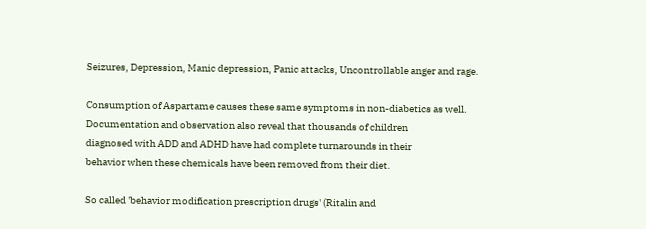Seizures, Depression, Manic depression, Panic attacks, Uncontrollable anger and rage.

Consumption of Aspartame causes these same symptoms in non-diabetics as well. Documentation and observation also reveal that thousands of children
diagnosed with ADD and ADHD have had complete turnarounds in their
behavior when these chemicals have been removed from their diet.

So called 'behavior modification prescription drugs' (Ritalin and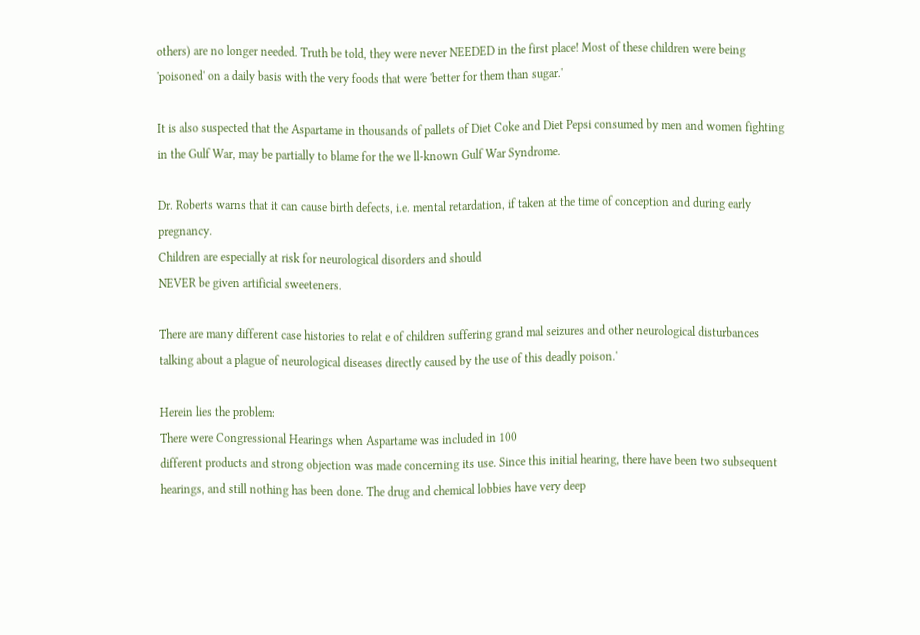others) are no longer needed. Truth be told, they were never NEEDED in the first place! Most of these children were being 'poisoned' on a daily basis with the very foods that were 'better for them than sugar.'

It is also suspected that the Aspartame in thousands of pallets of Diet Coke and Diet Pepsi consumed by men and women fighting in the Gulf War, may be partially to blame for the we ll-known Gulf War Syndrome.

Dr. Roberts warns that it can cause birth defects, i.e. mental retardation, if taken at the time of conception and during early pregnancy.
Children are especially at risk for neurological disorders and should
NEVER be given artificial sweeteners.

There are many different case histories to relat e of children suffering grand mal seizures and other neurological disturbances talking about a plague of neurological diseases directly caused by the use of this deadly poison.'

Herein lies the problem:
There were Congressional Hearings when Aspartame was included in 100
different products and strong objection was made concerning its use. Since this initial hearing, there have been two subsequent hearings, and still nothing has been done. The drug and chemical lobbies have very deep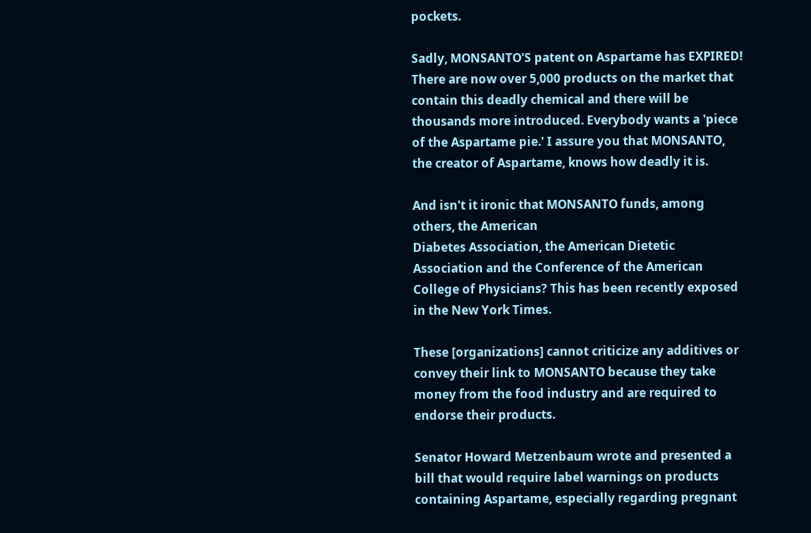pockets.

Sadly, MONSANTO'S patent on Aspartame has EXPIRED! There are now over 5,000 products on the market that contain this deadly chemical and there will be thousands more introduced. Everybody wants a 'piece of the Aspartame pie.' I assure you that MONSANTO, the creator of Aspartame, knows how deadly it is.

And isn't it ironic that MONSANTO funds, among others, the American
Diabetes Association, the American Dietetic Association and the Conference of the American College of Physicians? This has been recently exposed in the New York Times.

These [organizations] cannot criticize any additives or convey their link to MONSANTO because they take money from the food industry and are required to endorse their products.

Senator Howard Metzenbaum wrote and presented a bill that would require label warnings on products containing Aspartame, especially regarding pregnant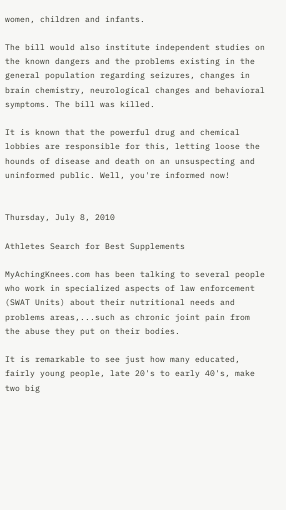women, children and infants.

The bill would also institute independent studies on the known dangers and the problems existing in the general population regarding seizures, changes in brain chemistry, neurological changes and behavioral symptoms. The bill was killed.

It is known that the powerful drug and chemical lobbies are responsible for this, letting loose the hounds of disease and death on an unsuspecting and uninformed public. Well, you're informed now!


Thursday, July 8, 2010

Athletes Search for Best Supplements

MyAchingKnees.com has been talking to several people who work in specialized aspects of law enforcement (SWAT Units) about their nutritional needs and problems areas,...such as chronic joint pain from the abuse they put on their bodies.

It is remarkable to see just how many educated, fairly young people, late 20's to early 40's, make two big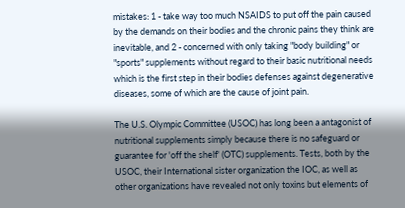mistakes: 1 - take way too much NSAIDS to put off the pain caused by the demands on their bodies and the chronic pains they think are inevitable, and 2 - concerned with only taking "body building" or "sports" supplements without regard to their basic nutritional needs which is the first step in their bodies defenses against degenerative diseases, some of which are the cause of joint pain.

The U.S. Olympic Committee (USOC) has long been a antagonist of nutritional supplements simply because there is no safeguard or guarantee for 'off the shelf' (OTC) supplements. Tests, both by the USOC, their International sister organization the IOC, as well as other organizations have revealed not only toxins but elements of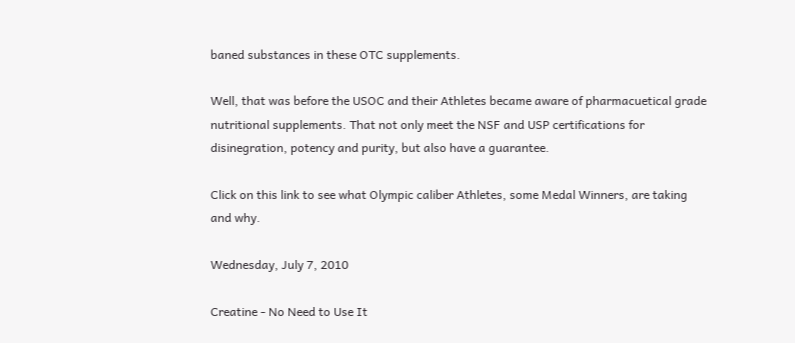baned substances in these OTC supplements.

Well, that was before the USOC and their Athletes became aware of pharmacuetical grade nutritional supplements. That not only meet the NSF and USP certifications for disinegration, potency and purity, but also have a guarantee.

Click on this link to see what Olympic caliber Athletes, some Medal Winners, are taking and why.

Wednesday, July 7, 2010

Creatine - No Need to Use It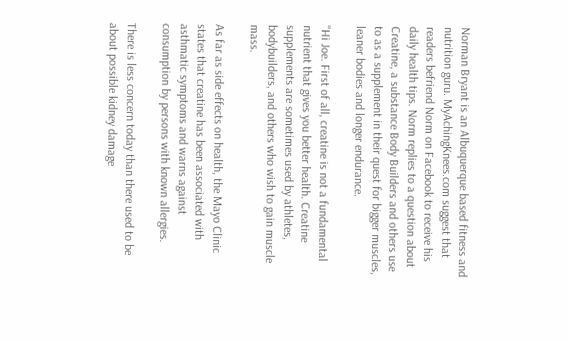Norman Bryant is an Albuquerque based fitness and nutrition guru. MyAchingKnees.com suggest that readers befriend Norm on Facebook to receive his daily health tips. Norm replies to a question about Creatine, a substance Body Builders and others use to as a supplement in their quest for bigger muscles, leaner bodies and longer endurance.

"Hi Joe. First of all, creatine is not a fundamental nutrient that gives you better health. Creatine supplements are sometimes used by athletes, bodybuilders, and others who wish to gain muscle mass.

As far as side effects on health, the Mayo Clinic states that creatine has been associated with asthmatic symptoms and warns against consumption by persons with known allergies.

There is less concern today than there used to be about possible kidney damage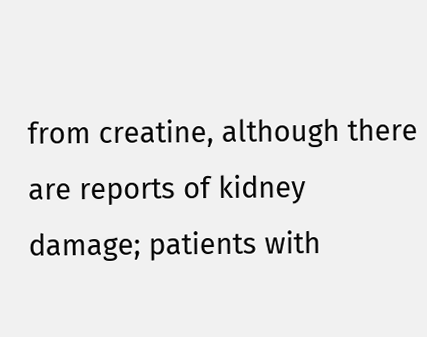from creatine, although there are reports of kidney damage; patients with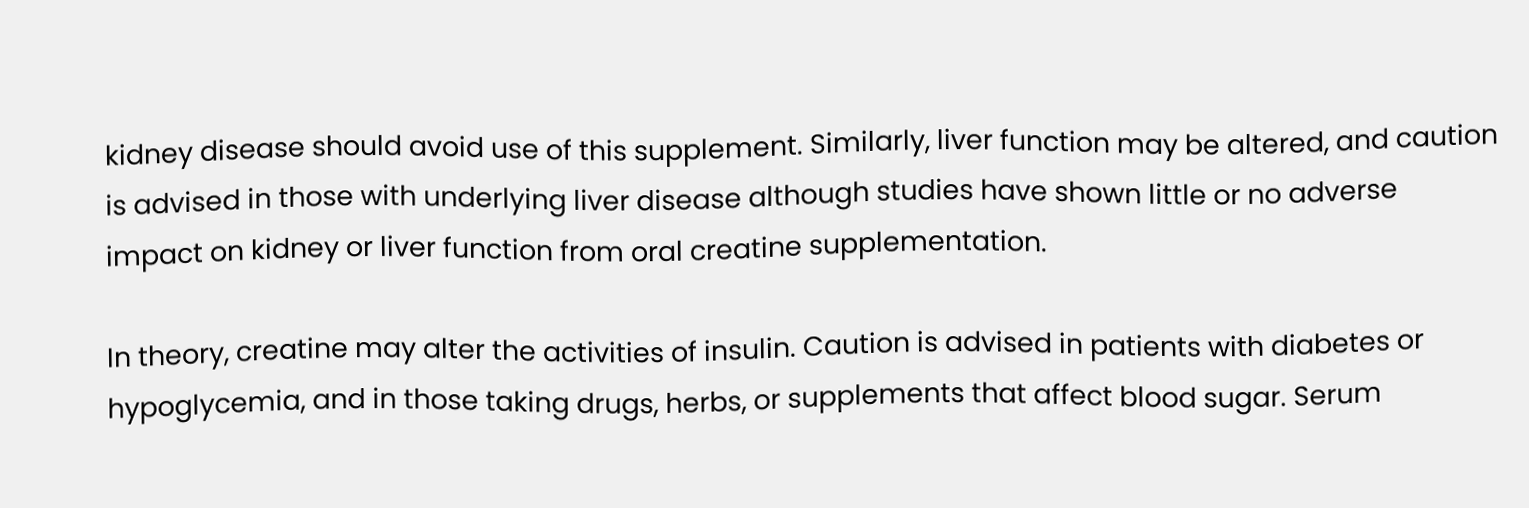kidney disease should avoid use of this supplement. Similarly, liver function may be altered, and caution is advised in those with underlying liver disease although studies have shown little or no adverse impact on kidney or liver function from oral creatine supplementation.

In theory, creatine may alter the activities of insulin. Caution is advised in patients with diabetes or hypoglycemia, and in those taking drugs, herbs, or supplements that affect blood sugar. Serum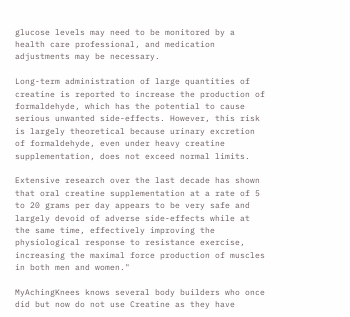glucose levels may need to be monitored by a health care professional, and medication adjustments may be necessary.

Long-term administration of large quantities of creatine is reported to increase the production of formaldehyde, which has the potential to cause serious unwanted side-effects. However, this risk is largely theoretical because urinary excretion of formaldehyde, even under heavy creatine supplementation, does not exceed normal limits.

Extensive research over the last decade has shown that oral creatine supplementation at a rate of 5 to 20 grams per day appears to be very safe and largely devoid of adverse side-effects while at the same time, effectively improving the physiological response to resistance exercise, increasing the maximal force production of muscles in both men and women."

MyAchingKnees knows several body builders who once did but now do not use Creatine as they have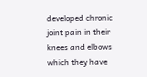developed chronic joint pain in their knees and elbows which they have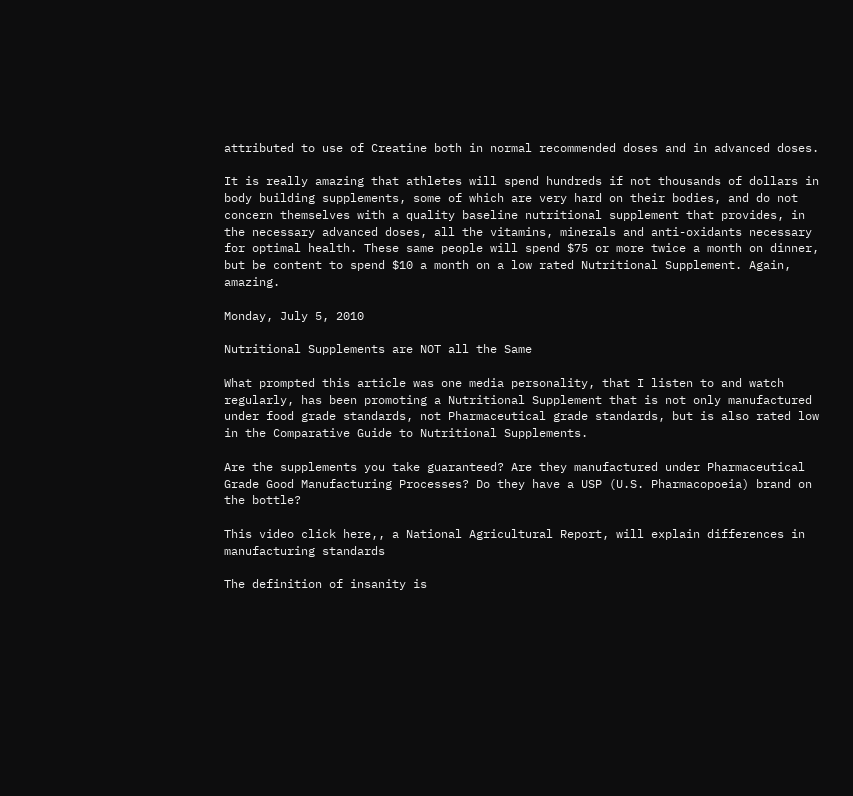attributed to use of Creatine both in normal recommended doses and in advanced doses.

It is really amazing that athletes will spend hundreds if not thousands of dollars in body building supplements, some of which are very hard on their bodies, and do not concern themselves with a quality baseline nutritional supplement that provides, in the necessary advanced doses, all the vitamins, minerals and anti-oxidants necessary for optimal health. These same people will spend $75 or more twice a month on dinner, but be content to spend $10 a month on a low rated Nutritional Supplement. Again, amazing.

Monday, July 5, 2010

Nutritional Supplements are NOT all the Same

What prompted this article was one media personality, that I listen to and watch
regularly, has been promoting a Nutritional Supplement that is not only manufactured under food grade standards, not Pharmaceutical grade standards, but is also rated low in the Comparative Guide to Nutritional Supplements.

Are the supplements you take guaranteed? Are they manufactured under Pharmaceutical Grade Good Manufacturing Processes? Do they have a USP (U.S. Pharmacopoeia) brand on the bottle?

This video click here,, a National Agricultural Report, will explain differences in manufacturing standards

The definition of insanity is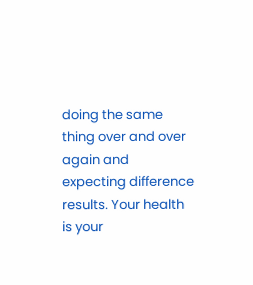doing the same thing over and over again and expecting difference results. Your health is your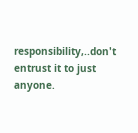responsibility,..don't entrust it to just anyone.